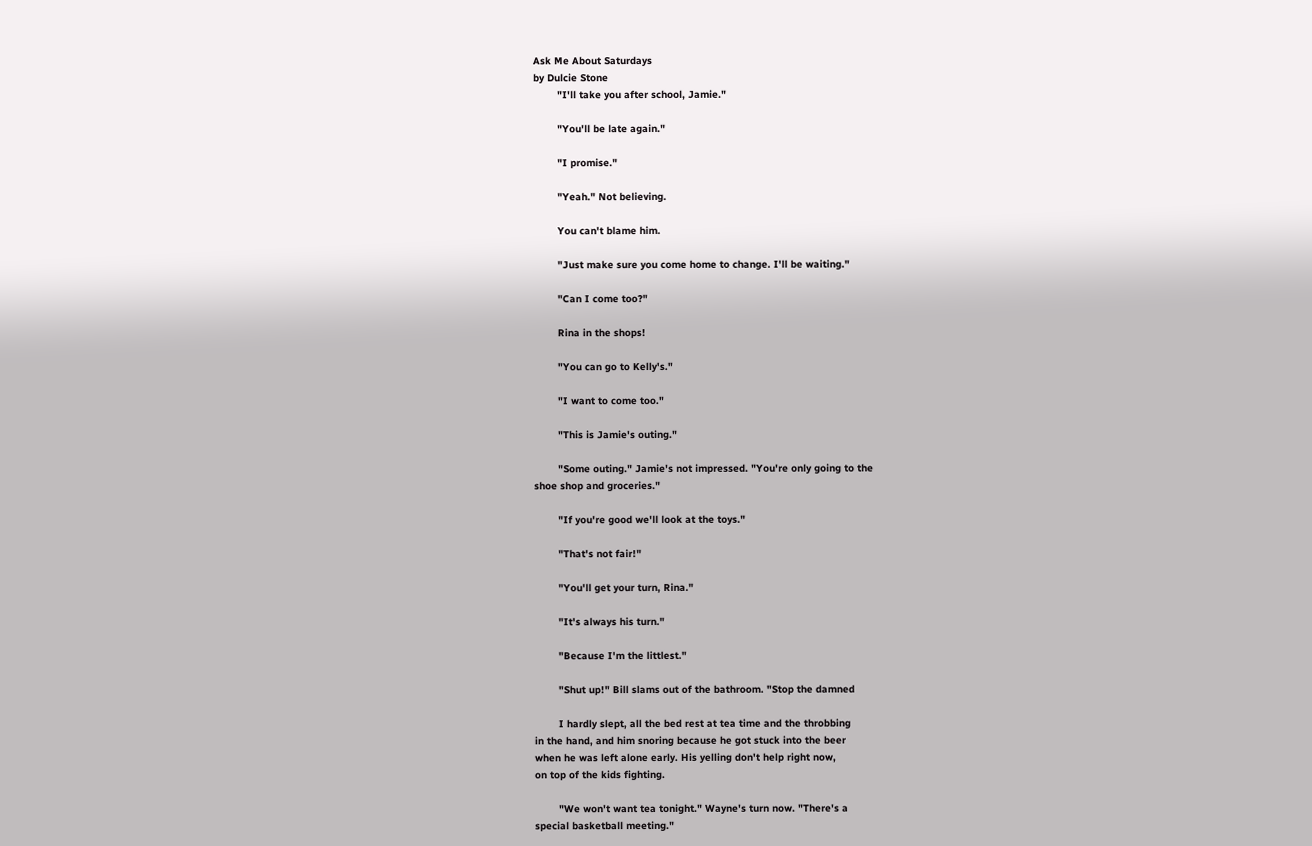Ask Me About Saturdays
by Dulcie Stone
        "I'll take you after school, Jamie."

        "You'll be late again."

        "I promise."

        "Yeah." Not believing.

        You can't blame him.

        "Just make sure you come home to change. I'll be waiting."

        "Can I come too?"

        Rina in the shops!

        "You can go to Kelly's."

        "I want to come too."

        "This is Jamie's outing."

        "Some outing." Jamie's not impressed. "You're only going to the
shoe shop and groceries."

        "If you're good we'll look at the toys."

        "That's not fair!"

        "You'll get your turn, Rina."

        "It's always his turn."

        "Because I'm the littlest."

        "Shut up!" Bill slams out of the bathroom. "Stop the damned

        I hardly slept, all the bed rest at tea time and the throbbing
in the hand, and him snoring because he got stuck into the beer
when he was left alone early. His yelling don't help right now,
on top of the kids fighting.

        "We won't want tea tonight." Wayne's turn now. "There's a
special basketball meeting."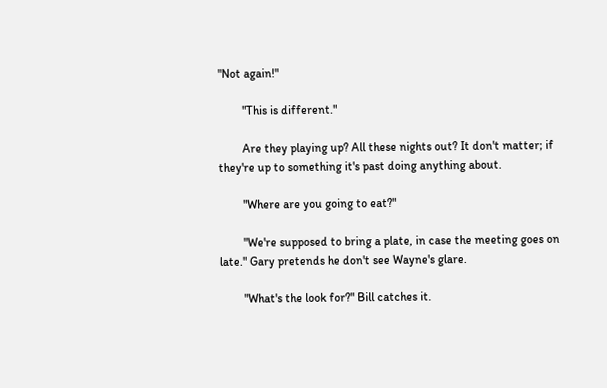"Not again!"

        "This is different."

        Are they playing up? All these nights out? It don't matter; if
they're up to something it's past doing anything about.

        "Where are you going to eat?"

        "We're supposed to bring a plate, in case the meeting goes on
late." Gary pretends he don't see Wayne's glare.

        "What's the look for?" Bill catches it.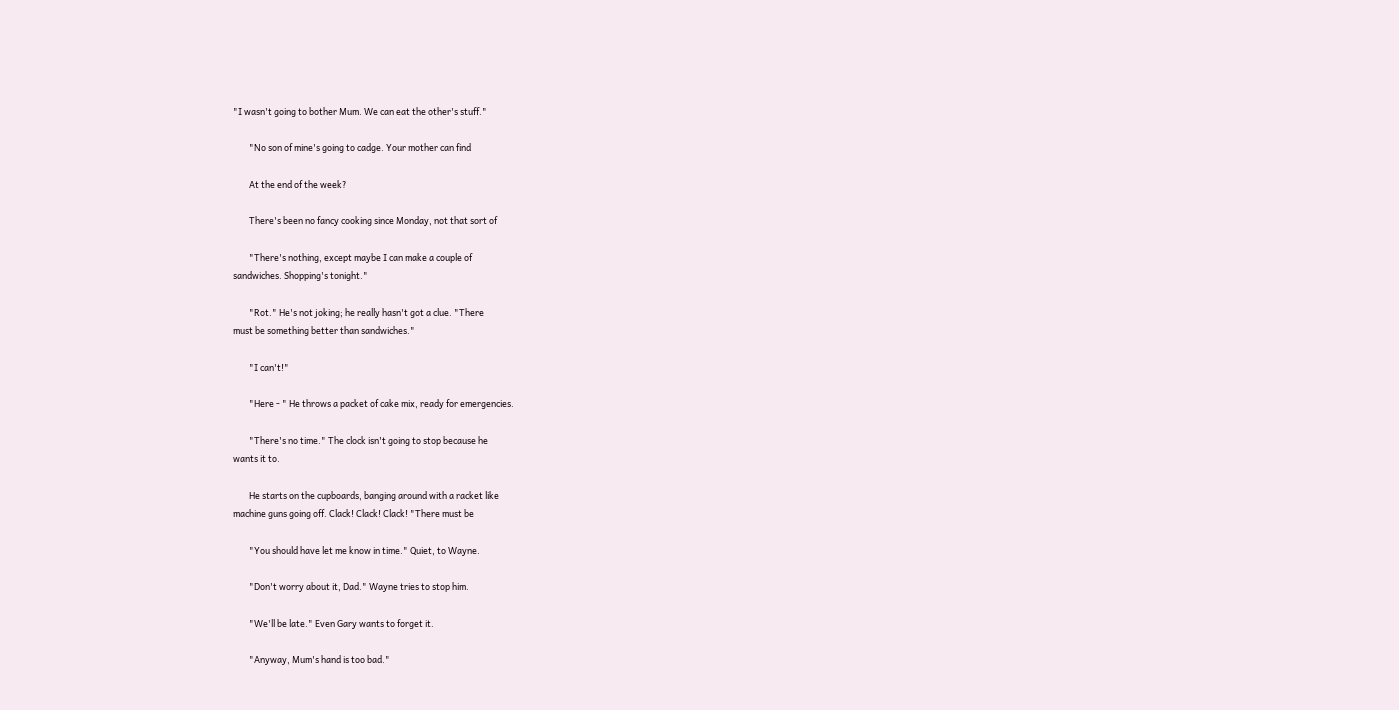"I wasn't going to bother Mum. We can eat the other's stuff."

        "No son of mine's going to cadge. Your mother can find

        At the end of the week?

        There's been no fancy cooking since Monday, not that sort of

        "There's nothing, except maybe I can make a couple of
sandwiches. Shopping's tonight."

        "Rot." He's not joking; he really hasn't got a clue. "There
must be something better than sandwiches."

        "I can't!"

        "Here - " He throws a packet of cake mix, ready for emergencies.

        "There's no time." The clock isn't going to stop because he
wants it to.

        He starts on the cupboards, banging around with a racket like
machine guns going off. Clack! Clack! Clack! "There must be

        "You should have let me know in time." Quiet, to Wayne.

        "Don't worry about it, Dad." Wayne tries to stop him.

        "We'll be late." Even Gary wants to forget it.

        "Anyway, Mum's hand is too bad."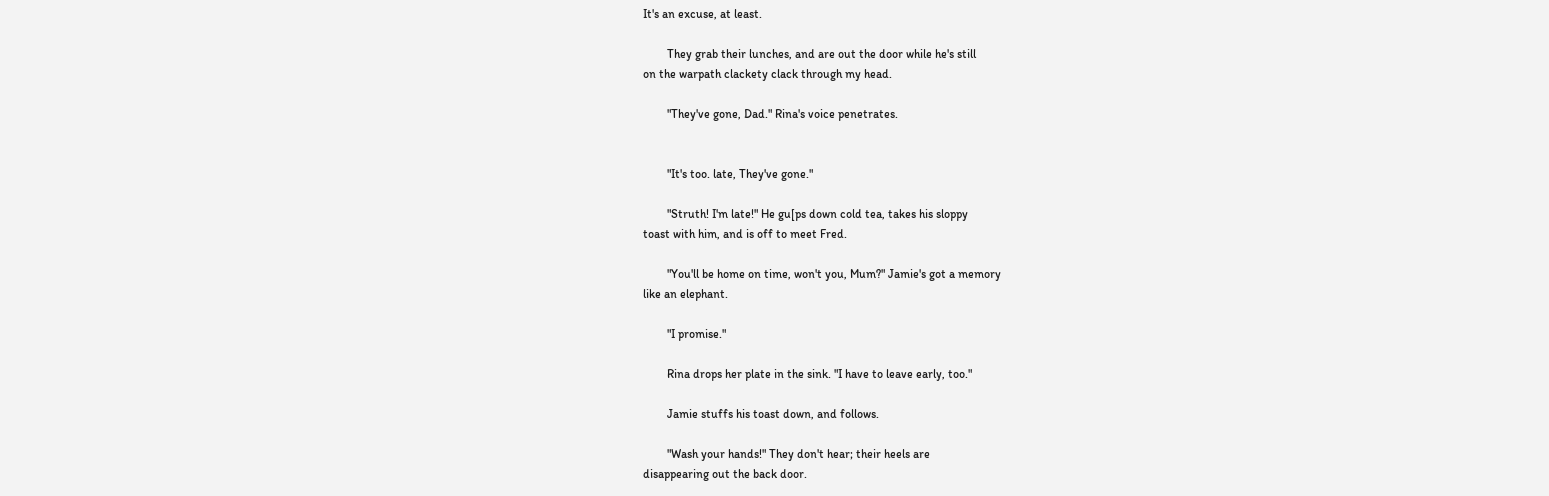It's an excuse, at least.

        They grab their lunches, and are out the door while he's still
on the warpath clackety clack through my head.

        "They've gone, Dad." Rina's voice penetrates.


        "It's too. late, They've gone."

        "Struth! I'm late!" He gu[ps down cold tea, takes his sloppy
toast with him, and is off to meet Fred.

        "You'll be home on time, won't you, Mum?" Jamie's got a memory
like an elephant.

        "I promise."

        Rina drops her plate in the sink. "I have to leave early, too."

        Jamie stuffs his toast down, and follows.

        "Wash your hands!" They don't hear; their heels are
disappearing out the back door.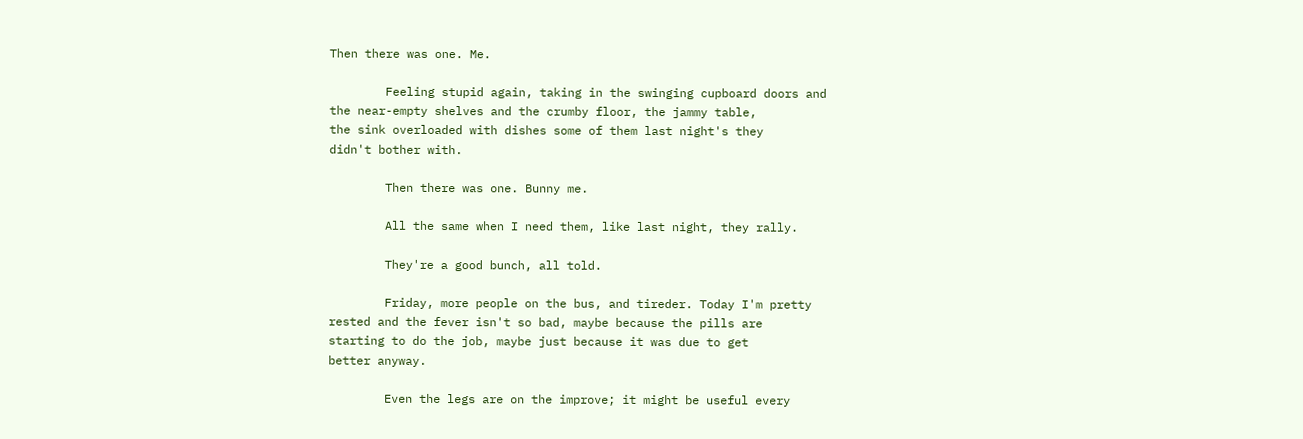Then there was one. Me.

        Feeling stupid again, taking in the swinging cupboard doors and
the near-empty shelves and the crumby floor, the jammy table,
the sink overloaded with dishes some of them last night's they
didn't bother with.

        Then there was one. Bunny me.

        All the same when I need them, like last night, they rally.

        They're a good bunch, all told.

        Friday, more people on the bus, and tireder. Today I'm pretty
rested and the fever isn't so bad, maybe because the pills are
starting to do the job, maybe just because it was due to get
better anyway.

        Even the legs are on the improve; it might be useful every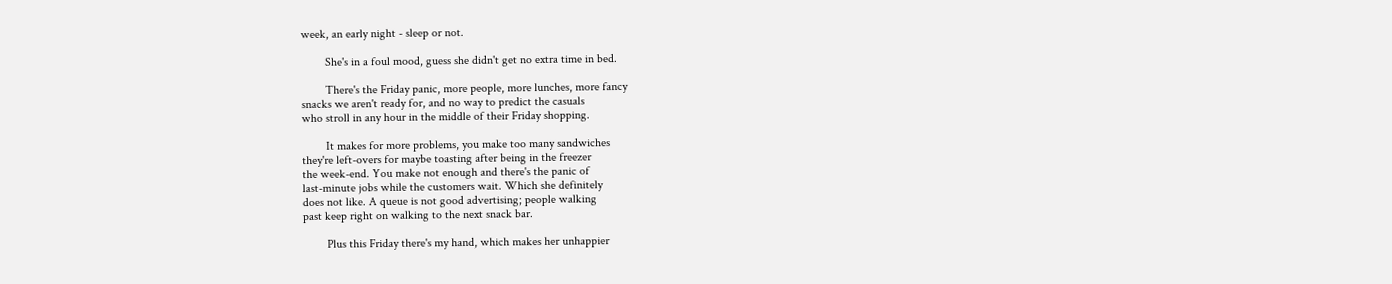week, an early night - sleep or not.

        She's in a foul mood, guess she didn't get no extra time in bed.

        There's the Friday panic, more people, more lunches, more fancy
snacks we aren't ready for, and no way to predict the casuals
who stroll in any hour in the middle of their Friday shopping.

        It makes for more problems, you make too many sandwiches
they're left-overs for maybe toasting after being in the freezer
the week-end. You make not enough and there's the panic of
last-minute jobs while the customers wait. Which she definitely
does not like. A queue is not good advertising; people walking
past keep right on walking to the next snack bar.

        Plus this Friday there's my hand, which makes her unhappier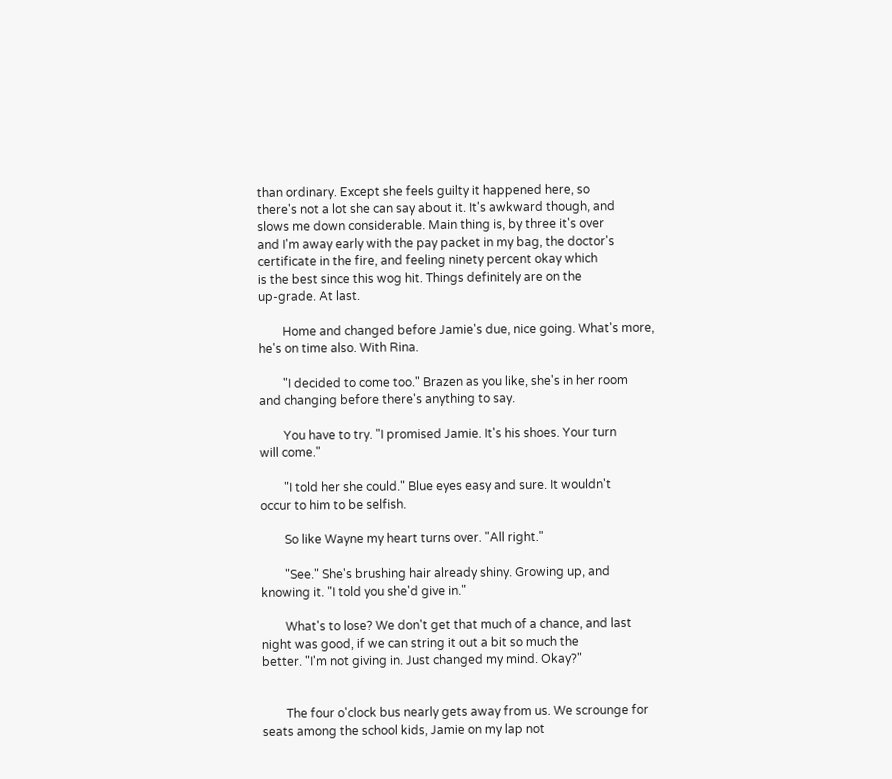than ordinary. Except she feels guilty it happened here, so
there's not a lot she can say about it. It's awkward though, and
slows me down considerable. Main thing is, by three it's over
and I'm away early with the pay packet in my bag, the doctor's
certificate in the fire, and feeling ninety percent okay which
is the best since this wog hit. Things definitely are on the
up-grade. At last.

        Home and changed before Jamie's due, nice going. What's more,
he's on time also. With Rina.

        "I decided to come too." Brazen as you like, she's in her room
and changing before there's anything to say.

        You have to try. "I promised Jamie. It's his shoes. Your turn
will come."

        "I told her she could." Blue eyes easy and sure. It wouldn't
occur to him to be selfish.

        So like Wayne my heart turns over. "All right."

        "See." She's brushing hair already shiny. Growing up, and
knowing it. "I told you she'd give in."

        What's to lose? We don't get that much of a chance, and last
night was good, if we can string it out a bit so much the
better. "I'm not giving in. Just changed my mind. Okay?"


        The four o'clock bus nearly gets away from us. We scrounge for
seats among the school kids, Jamie on my lap not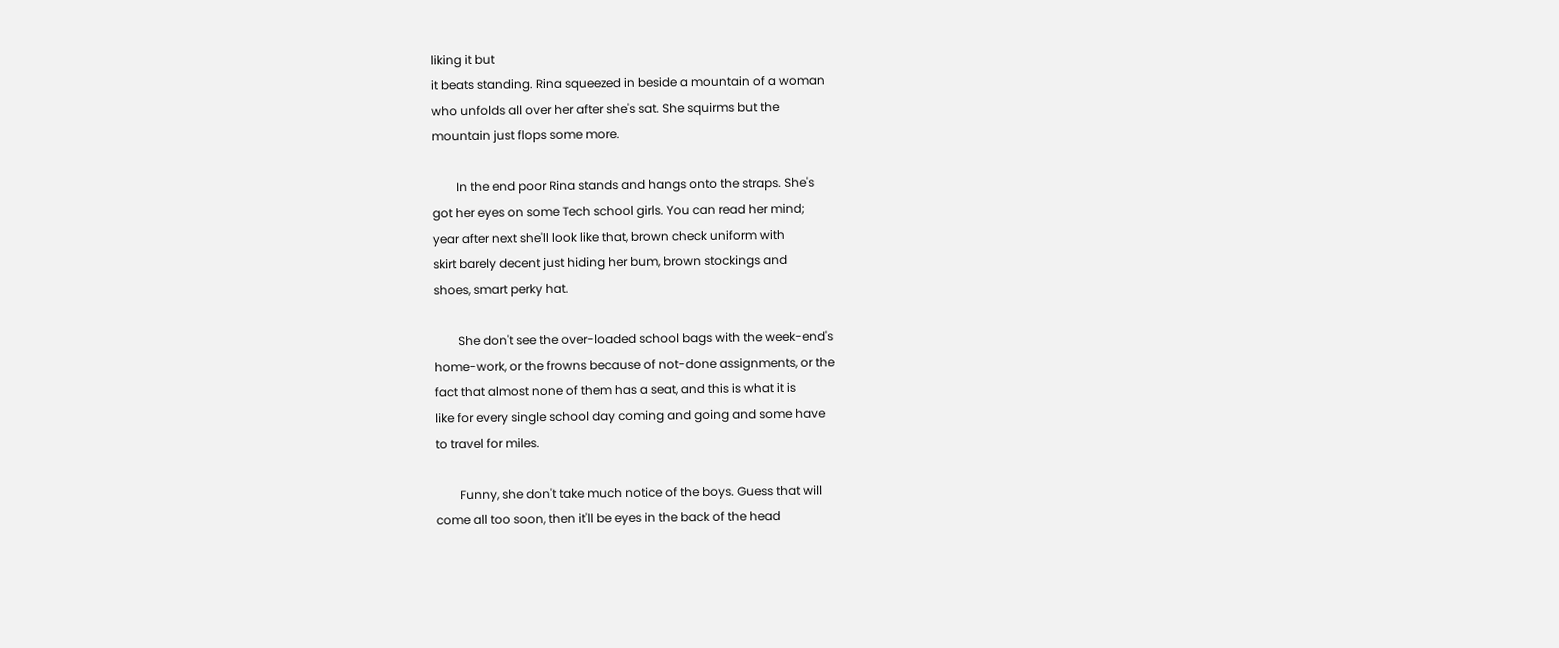liking it but
it beats standing. Rina squeezed in beside a mountain of a woman
who unfolds all over her after she's sat. She squirms but the
mountain just flops some more.

        In the end poor Rina stands and hangs onto the straps. She's
got her eyes on some Tech school girls. You can read her mind;
year after next she'll look like that, brown check uniform with
skirt barely decent just hiding her bum, brown stockings and
shoes, smart perky hat.

        She don't see the over-loaded school bags with the week-end's
home-work, or the frowns because of not-done assignments, or the
fact that almost none of them has a seat, and this is what it is
like for every single school day coming and going and some have
to travel for miles.

        Funny, she don't take much notice of the boys. Guess that will
come all too soon, then it'll be eyes in the back of the head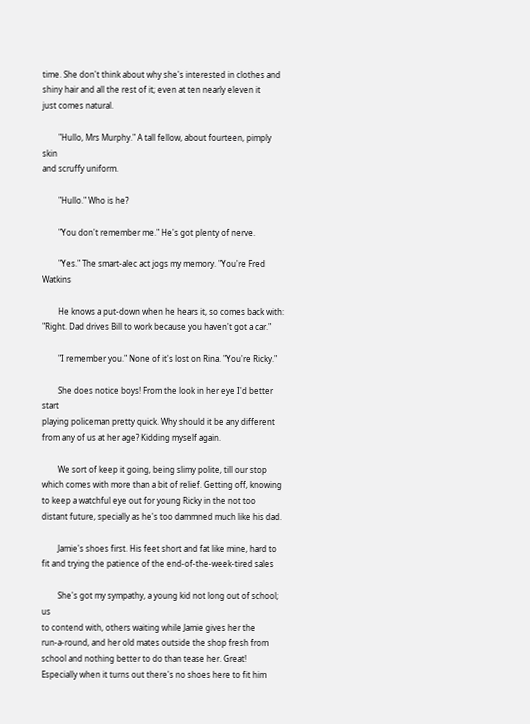time. She don't think about why she's interested in clothes and
shiny hair and all the rest of it; even at ten nearly eleven it
just comes natural.

        "Hullo, Mrs Murphy." A tall fellow, about fourteen, pimply skin
and scruffy uniform.

        "Hullo." Who is he?

        "You don't remember me." He's got plenty of nerve.

        "Yes." The smart-alec act jogs my memory. "You're Fred Watkins

        He knows a put-down when he hears it, so comes back with:
"Right. Dad drives Bill to work because you haven't got a car."

        "I remember you." None of it's lost on Rina. "You're Ricky."

        She does notice boys! From the look in her eye I'd better start
playing policeman pretty quick. Why should it be any different
from any of us at her age? Kidding myself again.

        We sort of keep it going, being slimy polite, till our stop
which comes with more than a bit of relief. Getting off, knowing
to keep a watchful eye out for young Ricky in the not too
distant future, specially as he's too dammned much like his dad.

        Jamie's shoes first. His feet short and fat like mine, hard to
fit and trying the patience of the end-of-the-week-tired sales

        She's got my sympathy, a young kid not long out of school; us
to contend with, others waiting while Jamie gives her the
run-a-round, and her old mates outside the shop fresh from
school and nothing better to do than tease her. Great!
Especially when it turns out there's no shoes here to fit him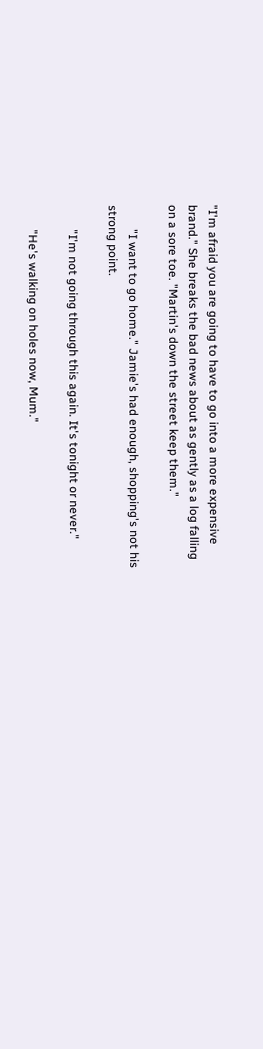"I'm afraid you are going to have to go into a more expensive
brand." She breaks the bad news about as gently as a log falling
on a sore toe. "Martin's down the street keep them."

        "I want to go home." Jamie's had enough, shopping's not his
strong point.

        "I'm not going through this again. It's tonight or never."

        "He's walking on holes now, Mum."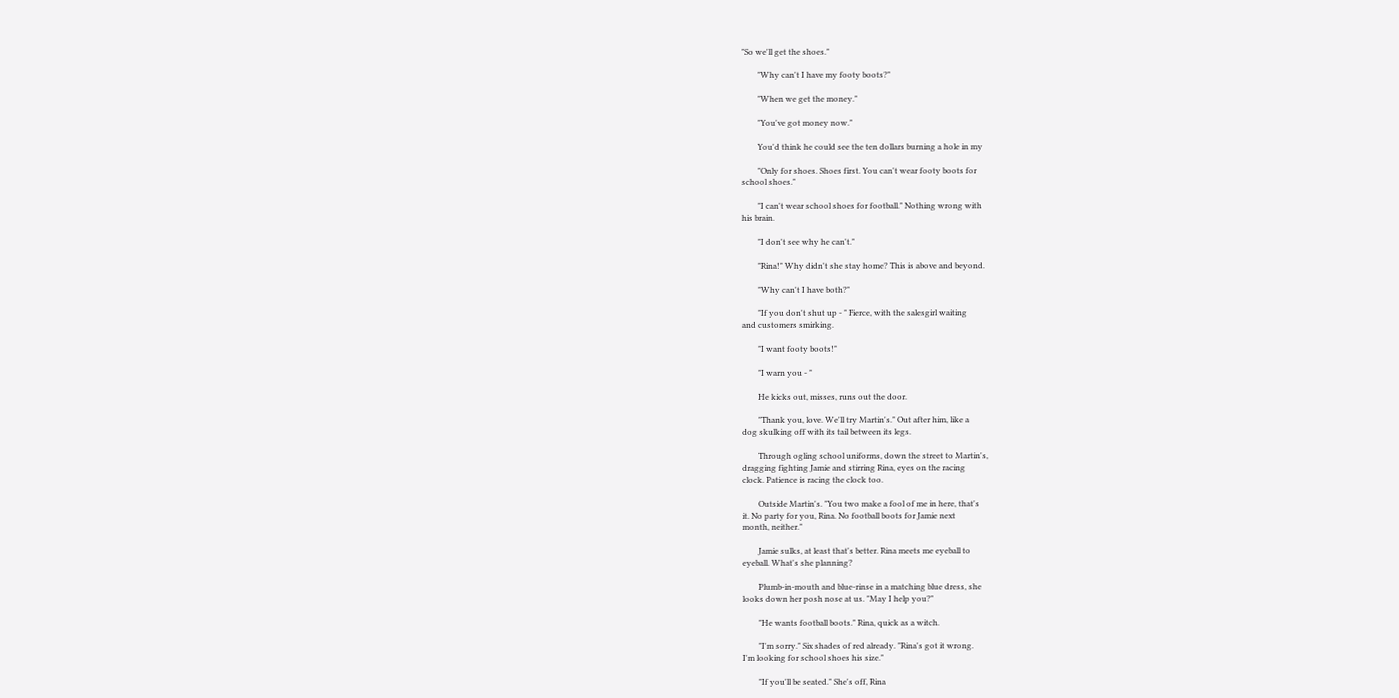"So we'll get the shoes."

        "Why can't I have my footy boots?"

        "When we get the money."

        "You've got money now."

        You'd think he could see the ten dollars burning a hole in my

        "Only for shoes. Shoes first. You can't wear footy boots for
school shoes."

        "I can't wear school shoes for football." Nothing wrong with
his brain.

        "I don't see why he can't."

        "Rina!" Why didn't she stay home? This is above and beyond.

        "Why can't I have both?"

        "If you don't shut up - " Fierce, with the salesgirl waiting
and customers smirking.

        "I want footy boots!"

        "I warn you - "

        He kicks out, misses, runs out the door.

        "Thank you, love. We'll try Martin's." Out after him, like a
dog skulking off with its tail between its legs.

        Through ogling school uniforms, down the street to Martin's,
dragging fighting Jamie and stirring Rina, eyes on the racing
clock. Patience is racing the clock too.

        Outside Martin's. "You two make a fool of me in here, that's
it. No party for you, Rina. No football boots for Jamie next
month, neither."

        Jamie sulks, at least that's better. Rina meets me eyeball to
eyeball. What's she planning?

        Plumb-in-mouth and blue-rinse in a matching blue dress, she
looks down her posh nose at us. "May I help you?"

        "He wants football boots." Rina, quick as a witch.

        "I'm sorry." Six shades of red already. "Rina's got it wrong.
I'm looking for school shoes his size."

        "If you'll be seated." She's off, Rina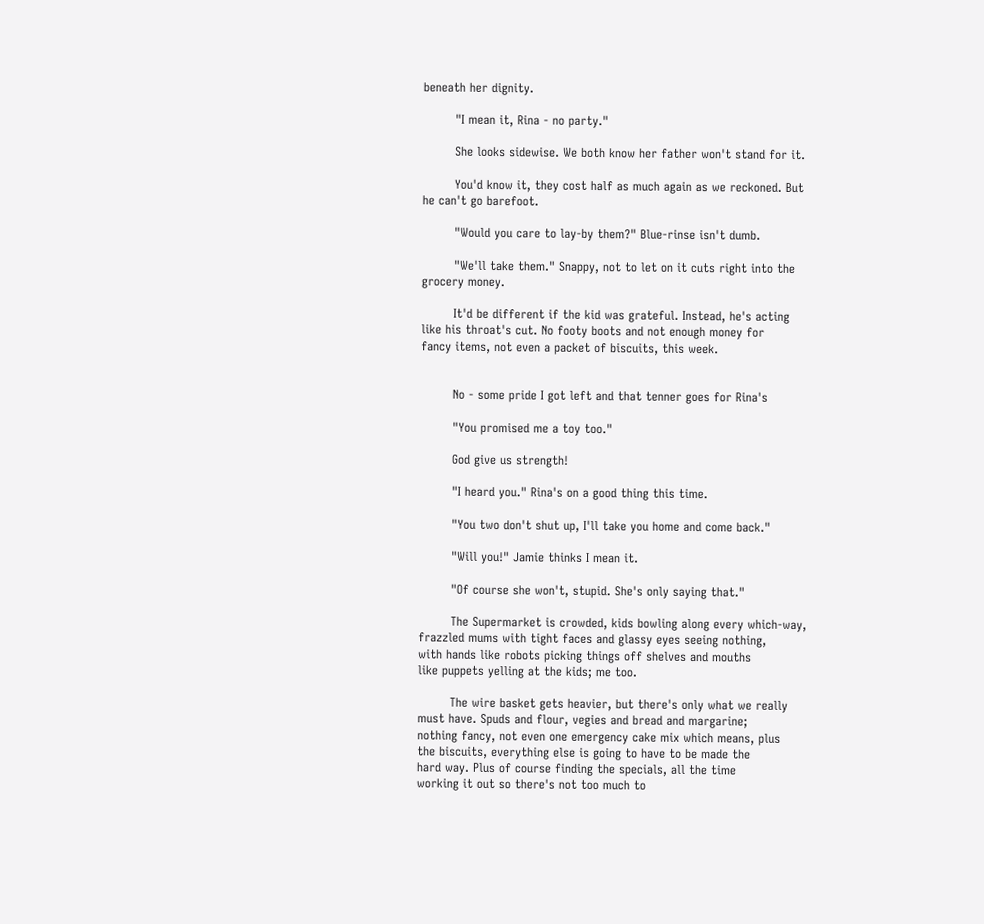beneath her dignity.

        "I mean it, Rina - no party."

        She looks sidewise. We both know her father won't stand for it.

        You'd know it, they cost half as much again as we reckoned. But
he can't go barefoot.

        "Would you care to lay-by them?" Blue-rinse isn't dumb.

        "We'll take them." Snappy, not to let on it cuts right into the
grocery money.

        It'd be different if the kid was grateful. Instead, he's acting
like his throat's cut. No footy boots and not enough money for
fancy items, not even a packet of biscuits, this week.


        No - some pride I got left and that tenner goes for Rina's

        "You promised me a toy too."

        God give us strength!

        "I heard you." Rina's on a good thing this time.

        "You two don't shut up, I'll take you home and come back."

        "Will you!" Jamie thinks I mean it.

        "Of course she won't, stupid. She's only saying that."

        The Supermarket is crowded, kids bowling along every which-way,
frazzled mums with tight faces and glassy eyes seeing nothing,
with hands like robots picking things off shelves and mouths
like puppets yelling at the kids; me too.

        The wire basket gets heavier, but there's only what we really
must have. Spuds and flour, vegies and bread and margarine;
nothing fancy, not even one emergency cake mix which means, plus
the biscuits, everything else is going to have to be made the
hard way. Plus of course finding the specials, all the time
working it out so there's not too much to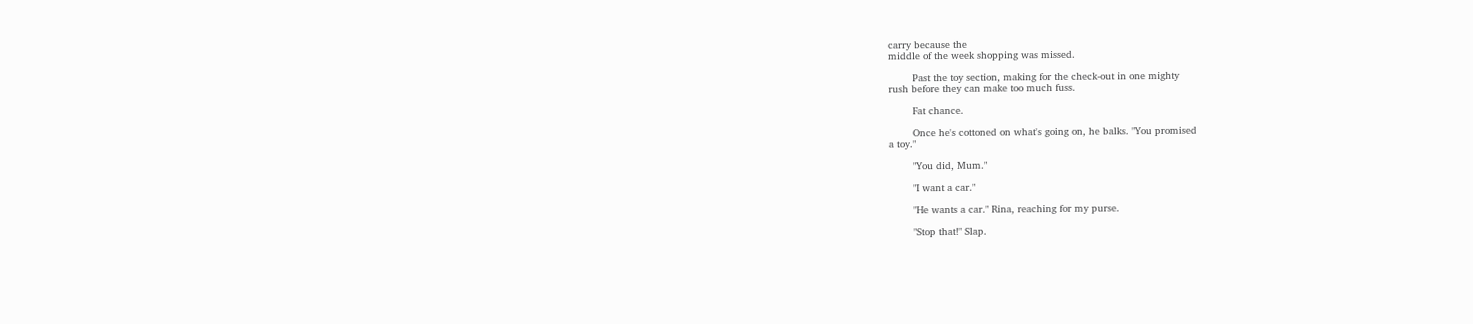carry because the
middle of the week shopping was missed.

        Past the toy section, making for the check-out in one mighty
rush before they can make too much fuss.

        Fat chance.

        Once he's cottoned on what's going on, he balks. "You promised
a toy."

        "You did, Mum."

        "I want a car."

        "He wants a car." Rina, reaching for my purse.

        "Stop that!" Slap.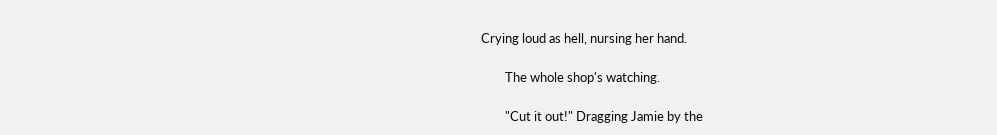Crying loud as hell, nursing her hand.

        The whole shop's watching.

        "Cut it out!" Dragging Jamie by the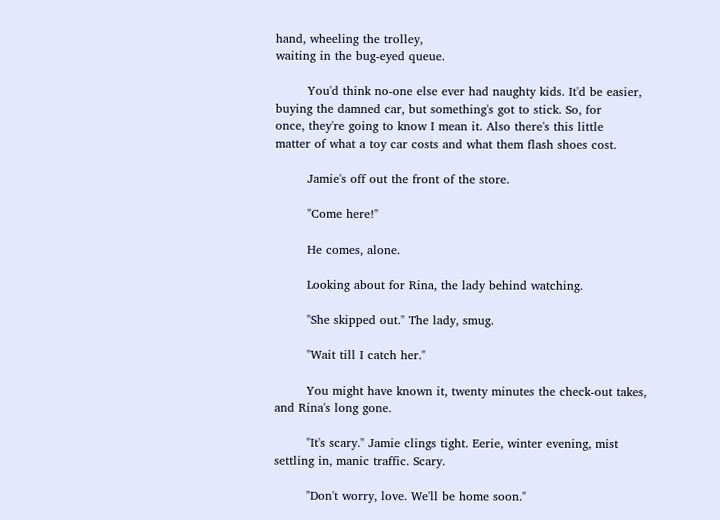hand, wheeling the trolley,
waiting in the bug-eyed queue.

        You'd think no-one else ever had naughty kids. It'd be easier,
buying the damned car, but something's got to stick. So, for
once, they're going to know I mean it. Also there's this little
matter of what a toy car costs and what them flash shoes cost.

        Jamie's off out the front of the store.

        "Come here!"

        He comes, alone.

        Looking about for Rina, the lady behind watching.

        "She skipped out." The lady, smug.

        "Wait till I catch her."

        You might have known it, twenty minutes the check-out takes,
and Rina's long gone.

        "It's scary." Jamie clings tight. Eerie, winter evening, mist
settling in, manic traffic. Scary.

        "Don't worry, love. We'll be home soon."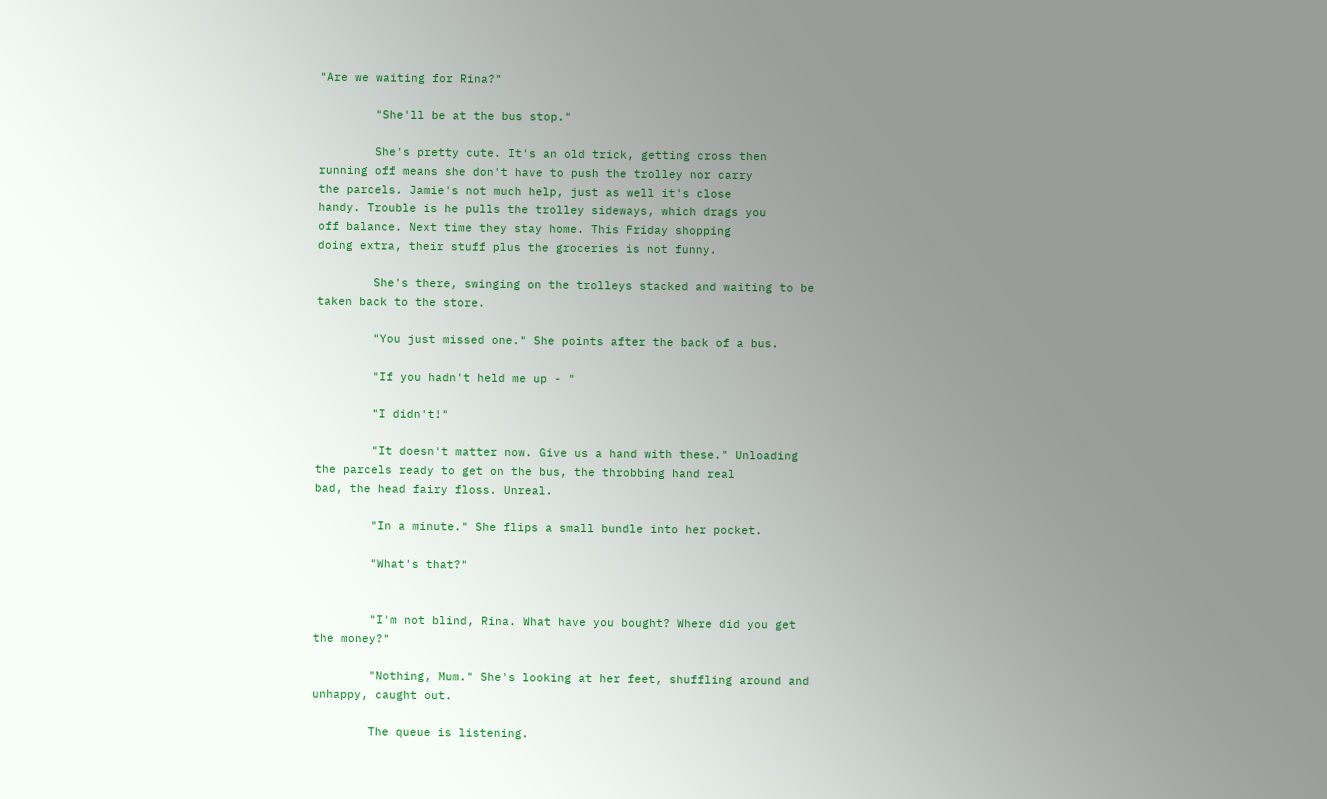"Are we waiting for Rina?"

        "She'll be at the bus stop."

        She's pretty cute. It's an old trick, getting cross then
running off means she don't have to push the trolley nor carry
the parcels. Jamie's not much help, just as well it's close
handy. Trouble is he pulls the trolley sideways, which drags you
off balance. Next time they stay home. This Friday shopping
doing extra, their stuff plus the groceries is not funny.

        She's there, swinging on the trolleys stacked and waiting to be
taken back to the store.

        "You just missed one." She points after the back of a bus.

        "If you hadn't held me up - "

        "I didn't!"

        "It doesn't matter now. Give us a hand with these." Unloading
the parcels ready to get on the bus, the throbbing hand real
bad, the head fairy floss. Unreal.

        "In a minute." She flips a small bundle into her pocket.

        "What's that?"


        "I'm not blind, Rina. What have you bought? Where did you get
the money?"

        "Nothing, Mum." She's looking at her feet, shuffling around and
unhappy, caught out.

        The queue is listening.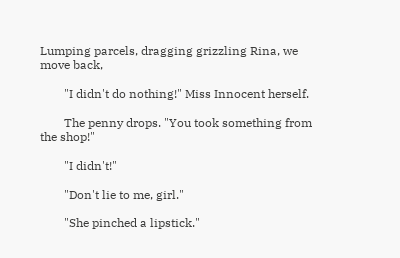Lumping parcels, dragging grizzling Rina, we move back,

        "I didn't do nothing!" Miss Innocent herself.

        The penny drops. "You took something from the shop!"

        "I didn't!"

        "Don't lie to me, girl."

        "She pinched a lipstick."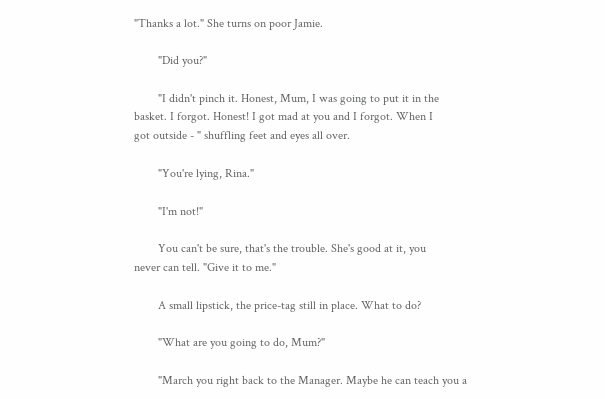"Thanks a lot." She turns on poor Jamie.

        "Did you?"

        "I didn't pinch it. Honest, Mum, I was going to put it in the
basket. I forgot. Honest! I got mad at you and I forgot. When I
got outside - " shuffling feet and eyes all over.

        "You're lying, Rina."

        "I'm not!"

        You can't be sure, that's the trouble. She's good at it, you
never can tell. "Give it to me."

        A small lipstick, the price-tag still in place. What to do?

        "What are you going to do, Mum?"

        "March you right back to the Manager. Maybe he can teach you a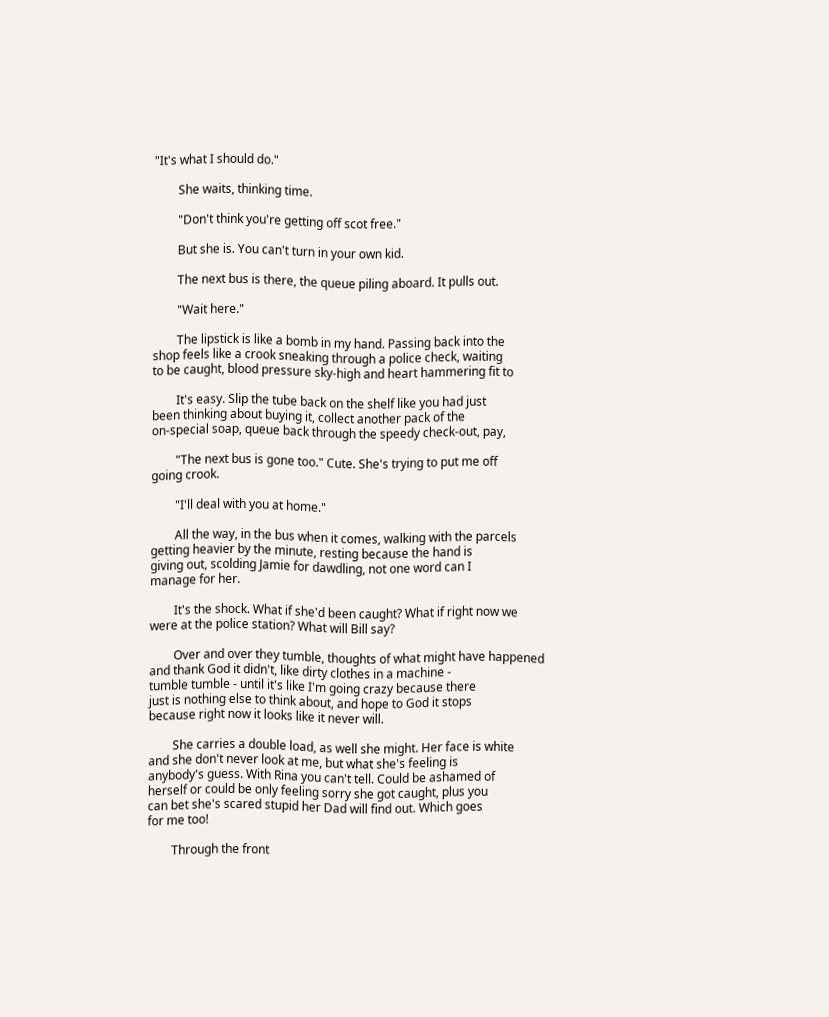"It's what I should do."

        She waits, thinking time.

        "Don't think you're getting off scot free."

        But she is. You can't turn in your own kid.

        The next bus is there, the queue piling aboard. It pulls out.

        "Wait here."

        The lipstick is like a bomb in my hand. Passing back into the
shop feels like a crook sneaking through a police check, waiting
to be caught, blood pressure sky-high and heart hammering fit to

        It's easy. Slip the tube back on the shelf like you had just
been thinking about buying it, collect another pack of the
on-special soap, queue back through the speedy check-out, pay,

        "The next bus is gone too." Cute. She's trying to put me off
going crook.

        "I'll deal with you at home."

        All the way, in the bus when it comes, walking with the parcels
getting heavier by the minute, resting because the hand is
giving out, scolding Jamie for dawdling, not one word can I
manage for her.

        It's the shock. What if she'd been caught? What if right now we
were at the police station? What will Bill say?

        Over and over they tumble, thoughts of what might have happened
and thank God it didn't, like dirty clothes in a machine -
tumble tumble - until it's like I'm going crazy because there
just is nothing else to think about, and hope to God it stops
because right now it looks like it never will.

        She carries a double load, as well she might. Her face is white
and she don't never look at me, but what she's feeling is
anybody's guess. With Rina you can't tell. Could be ashamed of
herself or could be only feeling sorry she got caught, plus you
can bet she's scared stupid her Dad will find out. Which goes
for me too!

        Through the front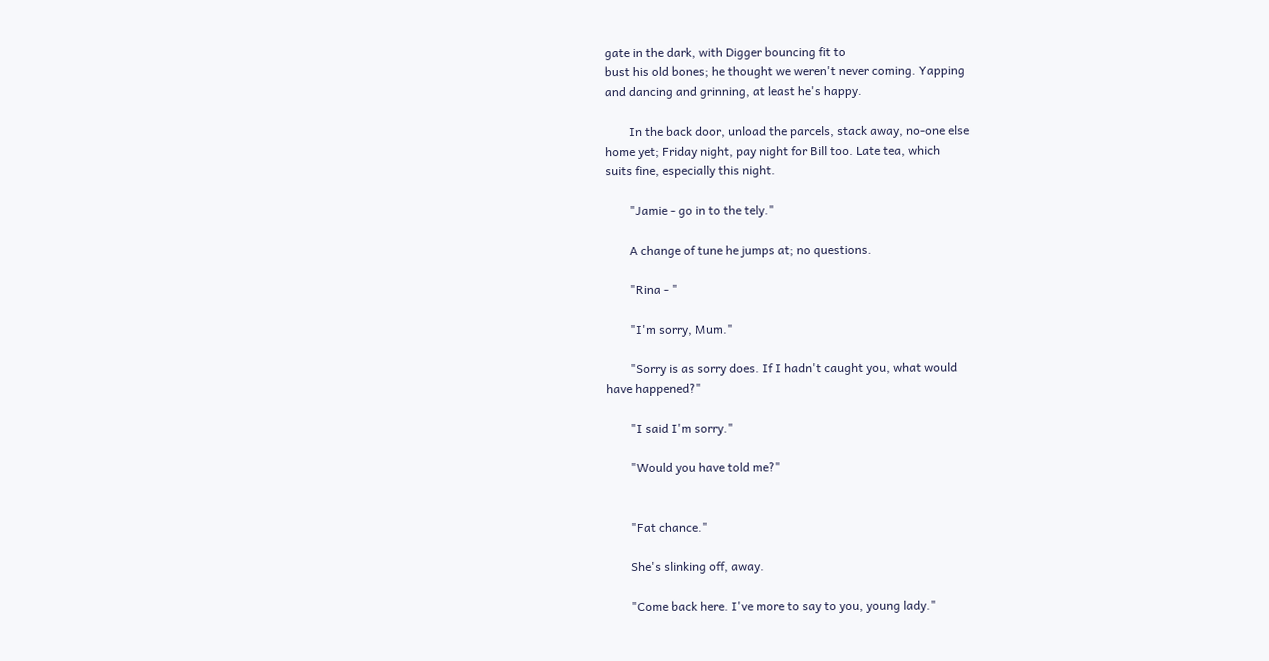gate in the dark, with Digger bouncing fit to
bust his old bones; he thought we weren't never coming. Yapping
and dancing and grinning, at least he's happy.

        In the back door, unload the parcels, stack away, no-one else
home yet; Friday night, pay night for Bill too. Late tea, which
suits fine, especially this night.

        "Jamie - go in to the tely."

        A change of tune he jumps at; no questions.

        "Rina - "

        "I'm sorry, Mum."

        "Sorry is as sorry does. If I hadn't caught you, what would
have happened?"

        "I said I'm sorry."

        "Would you have told me?"


        "Fat chance."

        She's slinking off, away.

        "Come back here. I've more to say to you, young lady."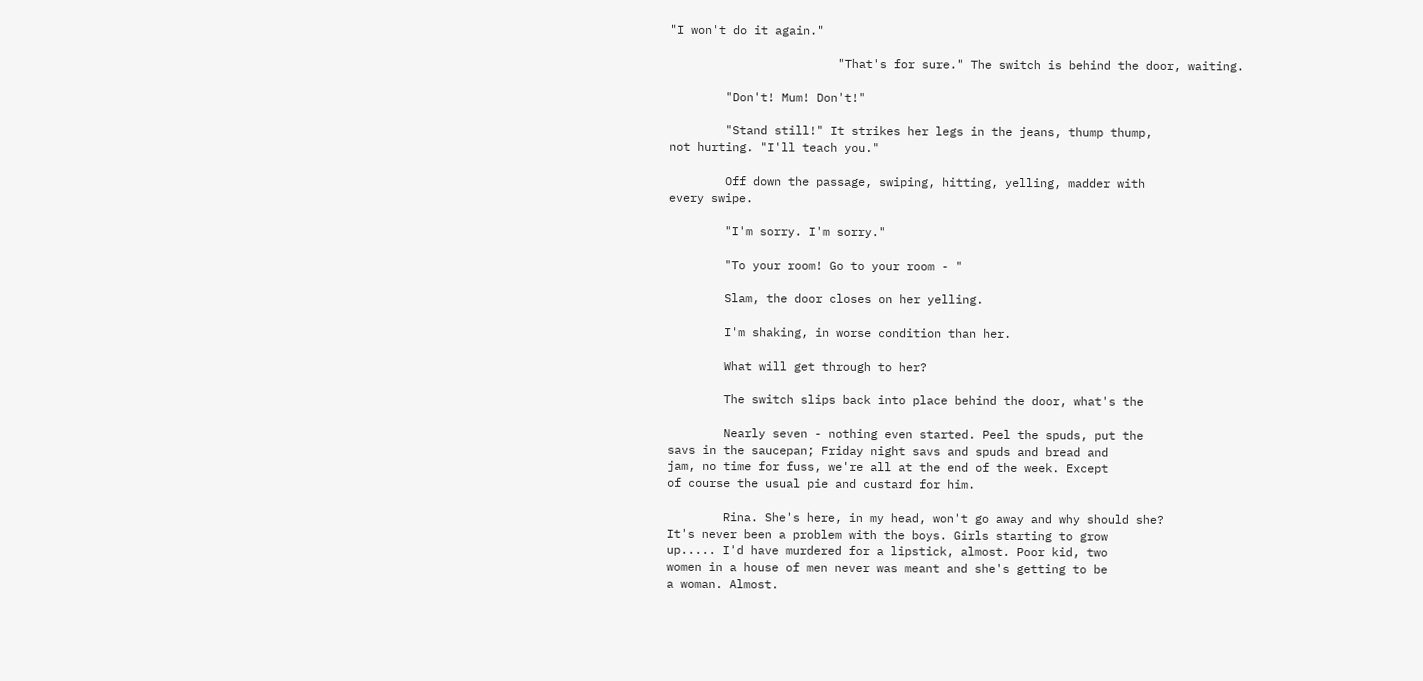"I won't do it again."

                        "That's for sure." The switch is behind the door, waiting.

        "Don't! Mum! Don't!"

        "Stand still!" It strikes her legs in the jeans, thump thump,
not hurting. "I'll teach you."

        Off down the passage, swiping, hitting, yelling, madder with
every swipe.

        "I'm sorry. I'm sorry."

        "To your room! Go to your room - "

        Slam, the door closes on her yelling.

        I'm shaking, in worse condition than her.

        What will get through to her?

        The switch slips back into place behind the door, what's the

        Nearly seven - nothing even started. Peel the spuds, put the
savs in the saucepan; Friday night savs and spuds and bread and
jam, no time for fuss, we're all at the end of the week. Except
of course the usual pie and custard for him.

        Rina. She's here, in my head, won't go away and why should she?
It's never been a problem with the boys. Girls starting to grow
up..... I'd have murdered for a lipstick, almost. Poor kid, two
women in a house of men never was meant and she's getting to be
a woman. Almost.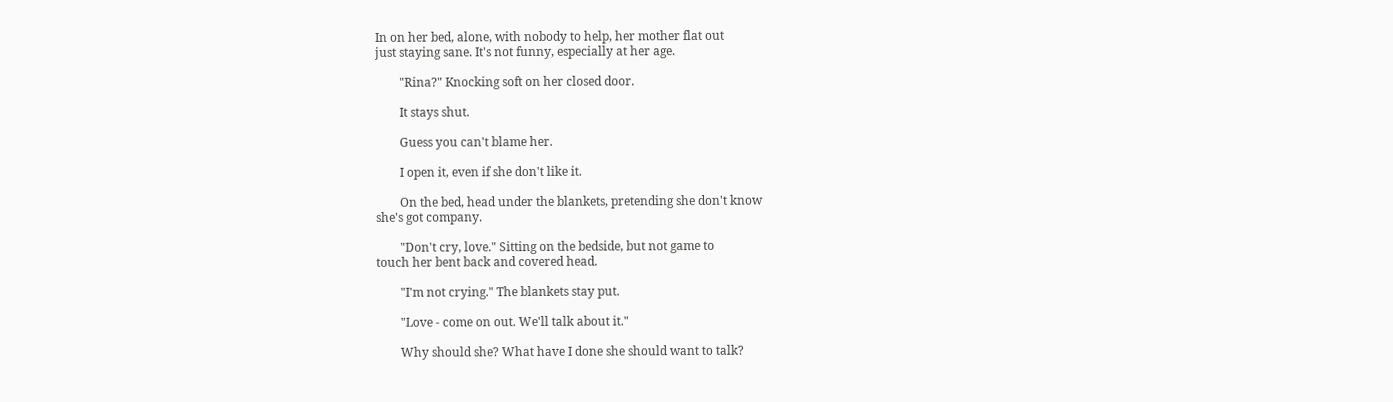In on her bed, alone, with nobody to help, her mother flat out
just staying sane. It's not funny, especially at her age.

        "Rina?" Knocking soft on her closed door.

        It stays shut.

        Guess you can't blame her.

        I open it, even if she don't like it.

        On the bed, head under the blankets, pretending she don't know
she's got company.

        "Don't cry, love." Sitting on the bedside, but not game to
touch her bent back and covered head.

        "I'm not crying." The blankets stay put.

        "Love - come on out. We'll talk about it."

        Why should she? What have I done she should want to talk?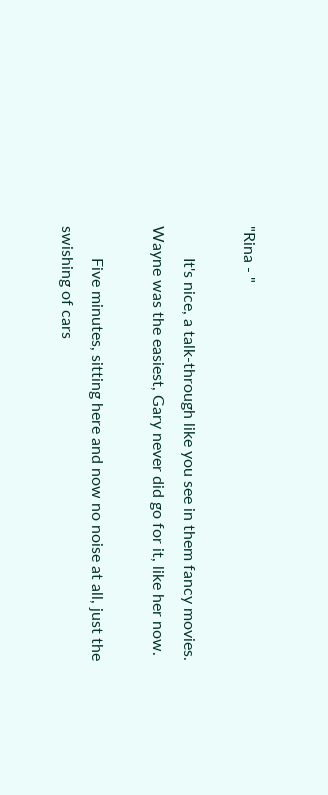"Rina - "

        It's nice, a talk-through like you see in them fancy movies.
Wayne was the easiest, Gary never did go for it, like her now.

        Five minutes, sitting here and now no noise at all, just the
swishing of cars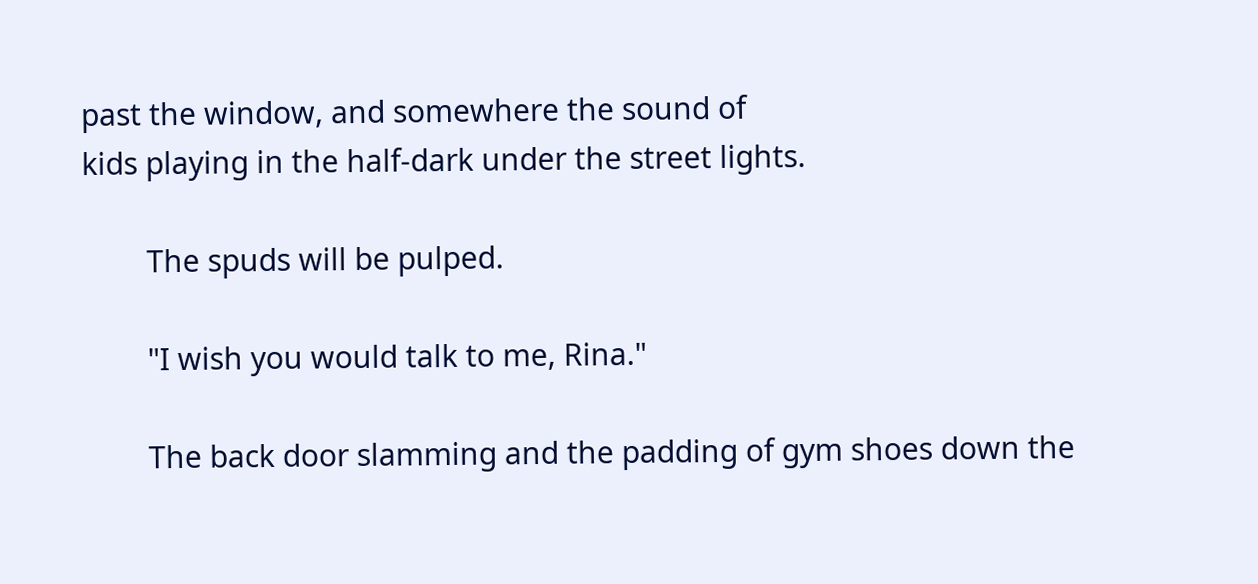past the window, and somewhere the sound of
kids playing in the half-dark under the street lights.

        The spuds will be pulped.

        "I wish you would talk to me, Rina."

        The back door slamming and the padding of gym shoes down the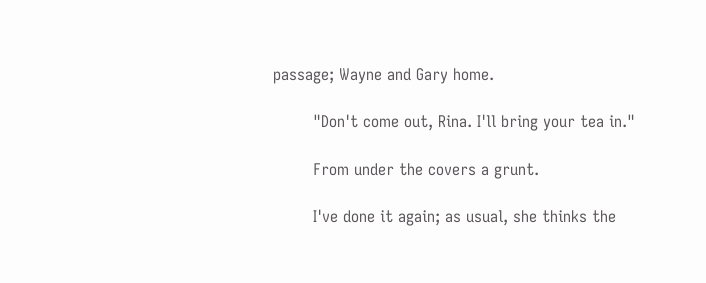passage; Wayne and Gary home.

        "Don't come out, Rina. I'll bring your tea in."

        From under the covers a grunt.

        I've done it again; as usual, she thinks the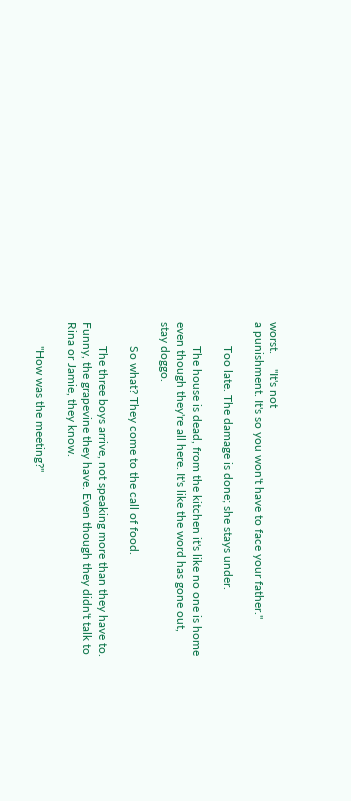worst.     "It's not
a punishment. It's so you won't have to face your father."

        Too late. The damage is done; she stays under.

        The house is dead, from the kitchen it's like no one is home
even though they're all here. It's like the word has gone out,
stay doggo.

        So what? They come to the call of food.

        The three boys arrive, not speaking more than they have to.
Funny, the grapevine they have. Even though they didn't talk to
Rina or Jamie, they know.

        "How was the meeting?"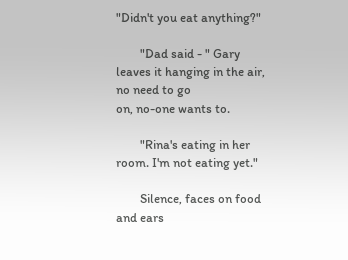"Didn't you eat anything?"

        "Dad said - " Gary leaves it hanging in the air, no need to go
on, no-one wants to.

        "Rina's eating in her room. I'm not eating yet."

        Silence, faces on food and ears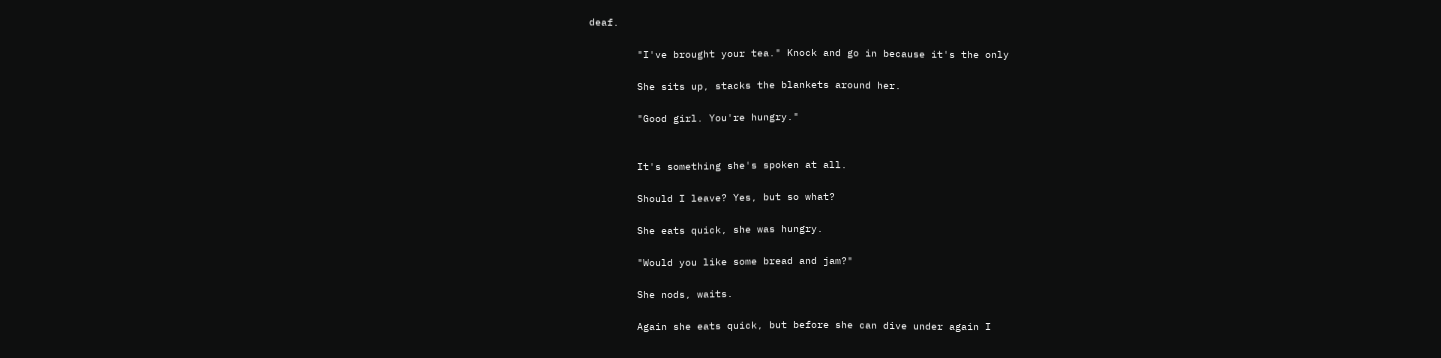deaf.

        "I've brought your tea." Knock and go in because it's the only

        She sits up, stacks the blankets around her.

        "Good girl. You're hungry."


        It's something she's spoken at all.

        Should I leave? Yes, but so what?

        She eats quick, she was hungry.

        "Would you like some bread and jam?"

        She nods, waits.

        Again she eats quick, but before she can dive under again I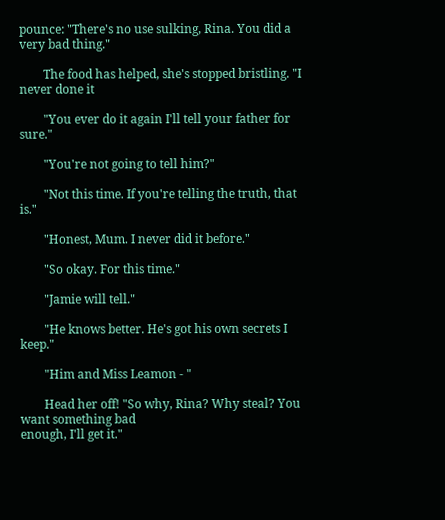pounce: "There's no use sulking, Rina. You did a very bad thing."

        The food has helped, she's stopped bristling. "I never done it

        "You ever do it again I'll tell your father for sure."

        "You're not going to tell him?"

        "Not this time. If you're telling the truth, that is."

        "Honest, Mum. I never did it before."

        "So okay. For this time."

        "Jamie will tell."

        "He knows better. He's got his own secrets I keep."

        "Him and Miss Leamon - "

        Head her off! "So why, Rina? Why steal? You want something bad
enough, I'll get it."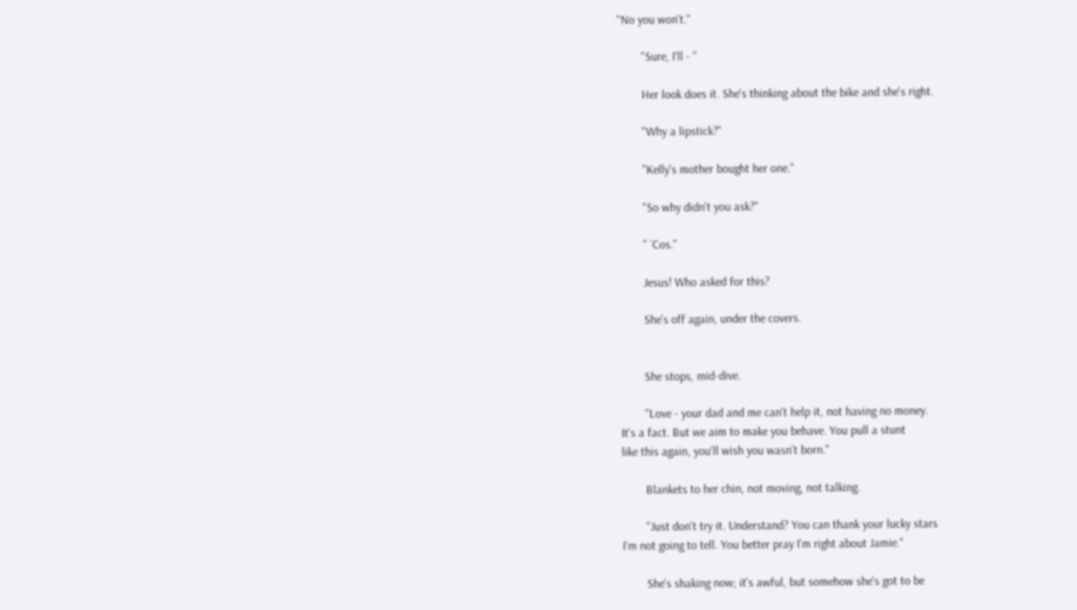"No you won't."

        "Sure, I'll - "

        Her look does it. She's thinking about the bike and she's right.

        "Why a lipstick?"

        "Kelly's mother bought her one."

        "So why didn't you ask?"

        " `Cos."

        Jesus! Who asked for this?

        She's off again, under the covers.


        She stops, mid-dive.

        "Love - your dad and me can't help it, not having no money.
It's a fact. But we aim to make you behave. You pull a stunt
like this again, you'll wish you wasn't born."

        Blankets to her chin, not moving, not talking.

        "Just don't try it. Understand? You can thank your lucky stars
I'm not going to tell. You better pray I'm right about Jamie."

        She's shaking now; it's awful, but somehow she's got to be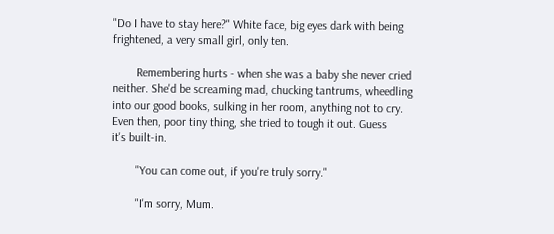"Do I have to stay here?" White face, big eyes dark with being
frightened, a very small girl, only ten.

        Remembering hurts - when she was a baby she never cried
neither. She'd be screaming mad, chucking tantrums, wheedling
into our good books, sulking in her room, anything not to cry.
Even then, poor tiny thing, she tried to tough it out. Guess
it's built-in.

        "You can come out, if you're truly sorry."

        "I'm sorry, Mum.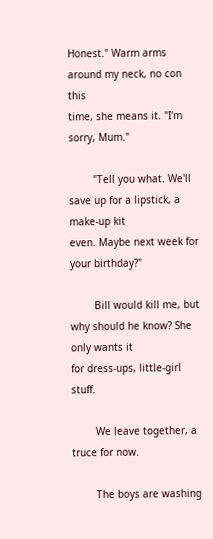Honest." Warm arms around my neck, no con this
time, she means it. "I'm sorry, Mum."

        "Tell you what. We'll save up for a lipstick, a make-up kit
even. Maybe next week for your birthday?"

        Bill would kill me, but why should he know? She only wants it
for dress-ups, little-girl stuff.

        We leave together, a truce for now.

        The boys are washing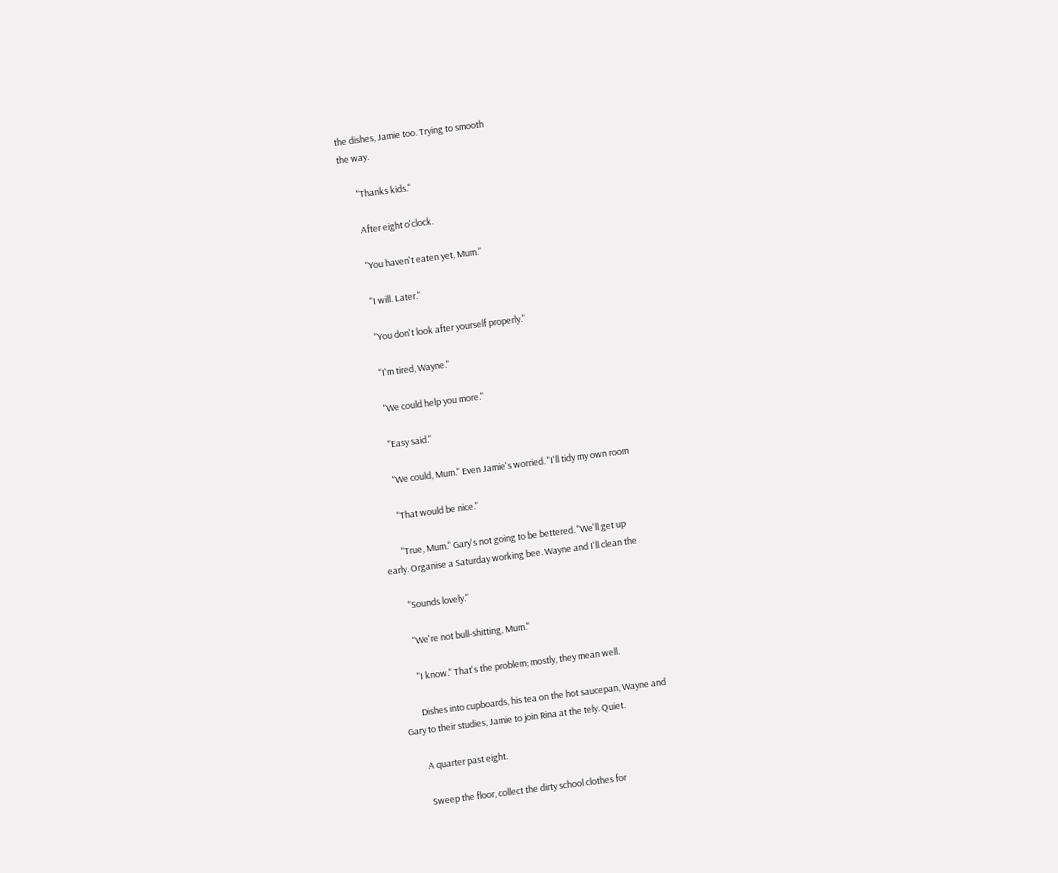the dishes, Jamie too. Trying to smooth
the way.

        "Thanks kids."

        After eight o'clock.

        "You haven't eaten yet, Mum."

        "I will. Later."

        "You don't look after yourself properly."

        "I'm tired, Wayne."

        "We could help you more."

        "Easy said."

        "We could, Mum." Even Jamie's worried. "I'll tidy my own room

        "That would be nice."

        "True, Mum." Gary's not going to be bettered. "We'll get up
early. Organise a Saturday working bee. Wayne and I'll clean the

        "Sounds lovely."

        "We're not bull-shitting, Mum."

        "I know." That's the problem; mostly, they mean well.

        Dishes into cupboards, his tea on the hot saucepan, Wayne and
Gary to their studies, Jamie to join Rina at the tely. Quiet.

        A quarter past eight.

        Sweep the floor, collect the dirty school clothes for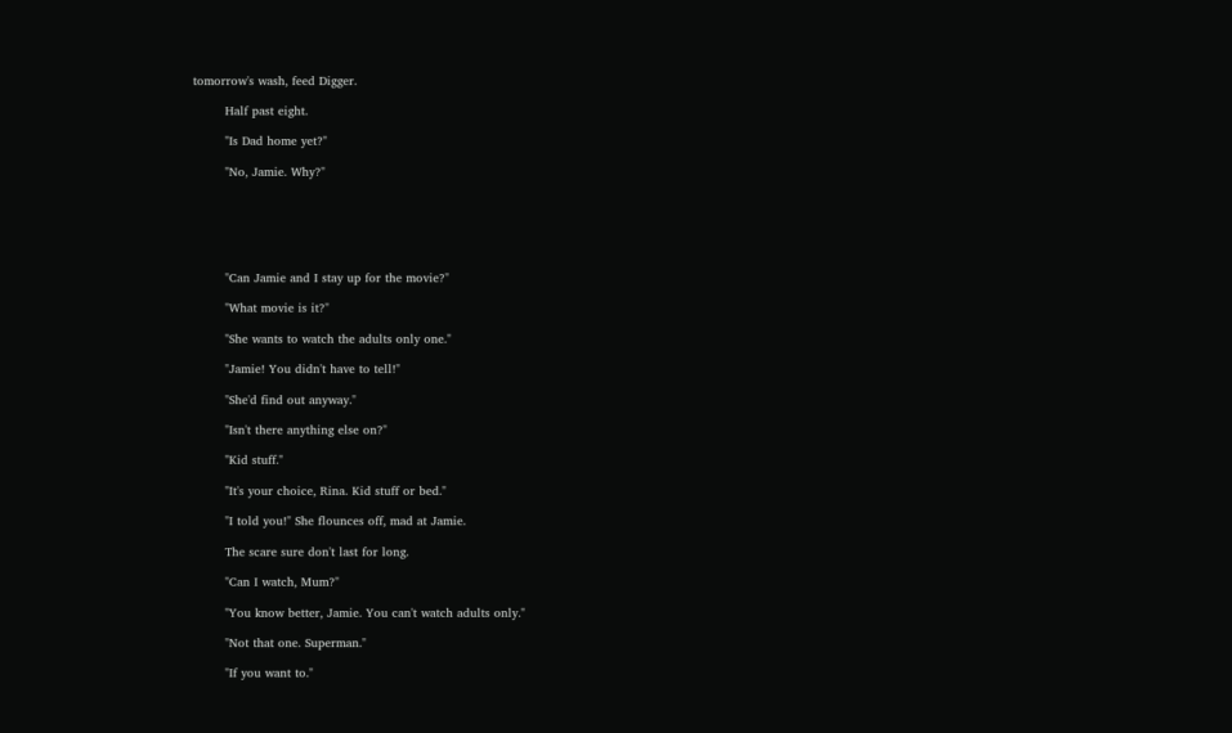tomorrow's wash, feed Digger.

        Half past eight.

        "Is Dad home yet?"

        "No, Jamie. Why?"






        "Can Jamie and I stay up for the movie?"

        "What movie is it?"

        "She wants to watch the adults only one."

        "Jamie! You didn't have to tell!"

        "She'd find out anyway."

        "Isn't there anything else on?"

        "Kid stuff."

        "It's your choice, Rina. Kid stuff or bed."

        "I told you!" She flounces off, mad at Jamie.

        The scare sure don't last for long.

        "Can I watch, Mum?"

        "You know better, Jamie. You can't watch adults only."

        "Not that one. Superman."

        "If you want to."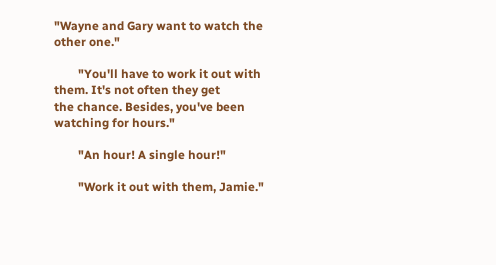"Wayne and Gary want to watch the other one."

        "You'll have to work it out with them. It's not often they get
the chance. Besides, you've been watching for hours."

        "An hour! A single hour!"

        "Work it out with them, Jamie."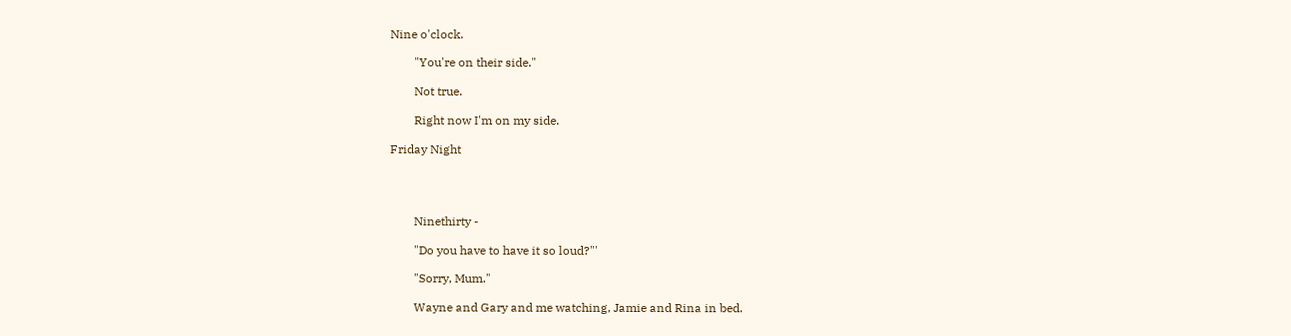Nine o'clock.

        "You're on their side."

        Not true.

        Right now I'm on my side.

Friday Night




        Ninethirty -

        "Do you have to have it so loud?"'

        "Sorry, Mum."

        Wayne and Gary and me watching, Jamie and Rina in bed.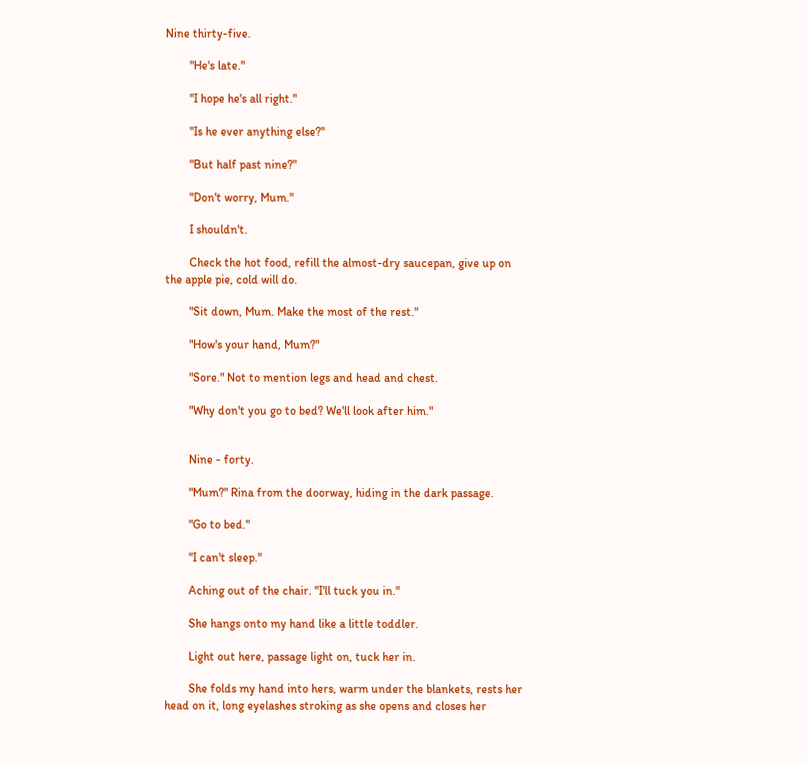Nine thirty-five.

        "He's late."

        "I hope he's all right."

        "Is he ever anything else?"

        "But half past nine?"

        "Don't worry, Mum."

        I shouldn't.

        Check the hot food, refill the almost-dry saucepan, give up on
the apple pie, cold will do.

        "Sit down, Mum. Make the most of the rest."

        "How's your hand, Mum?"

        "Sore." Not to mention legs and head and chest.

        "Why don't you go to bed? We'll look after him."


        Nine - forty.

        "Mum?" Rina from the doorway, hiding in the dark passage.

        "Go to bed."

        "I can't sleep."

        Aching out of the chair. "I'll tuck you in."

        She hangs onto my hand like a little toddler.

        Light out here, passage light on, tuck her in.

        She folds my hand into hers, warm under the blankets, rests her
head on it, long eyelashes stroking as she opens and closes her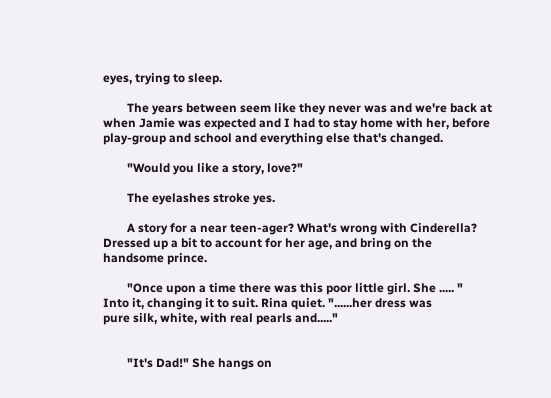eyes, trying to sleep.

        The years between seem like they never was and we're back at
when Jamie was expected and I had to stay home with her, before
play-group and school and everything else that's changed.

        "Would you like a story, love?"

        The eyelashes stroke yes.

        A story for a near teen-ager? What's wrong with Cinderella?
Dressed up a bit to account for her age, and bring on the
handsome prince.

        "Once upon a time there was this poor little girl. She ..... "
Into it, changing it to suit. Rina quiet. "......her dress was
pure silk, white, with real pearls and....."


        "It's Dad!" She hangs on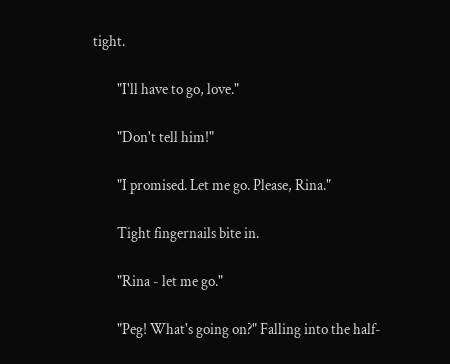tight.

        "I'll have to go, love."

        "Don't tell him!"

        "I promised. Let me go. Please, Rina."

        Tight fingernails bite in.

        "Rina - let me go."

        "Peg! What's going on?" Falling into the half-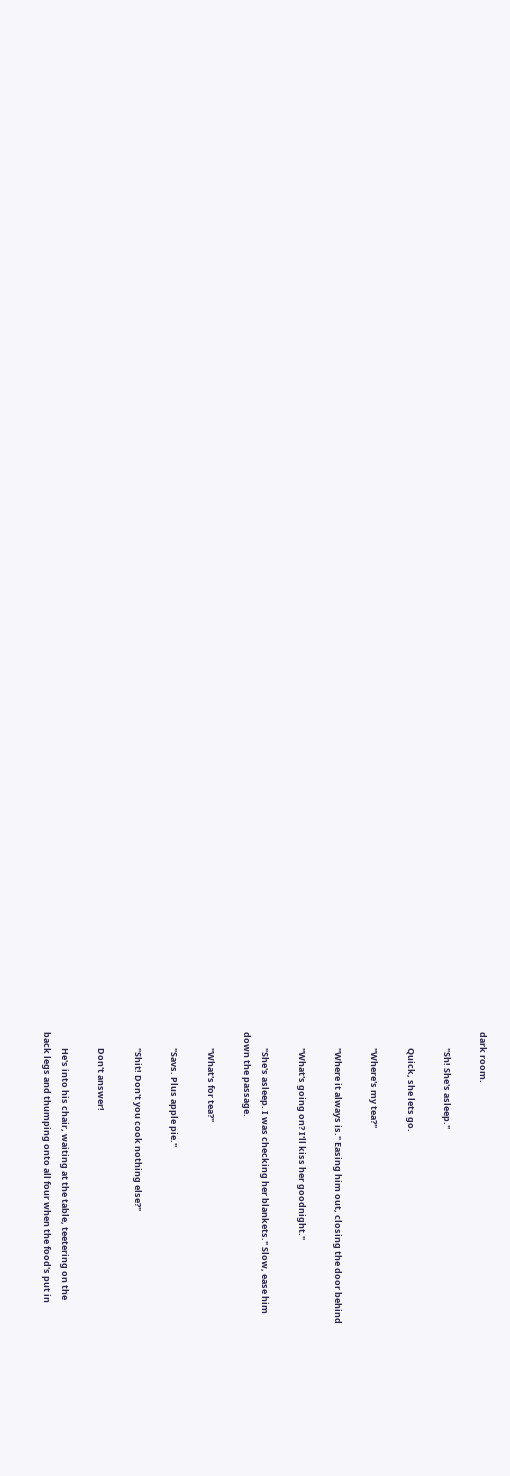dark room.

        "Sh! She's asleep."

        Quick, she lets go.

        "Where's my tea?"

        "Where it always is." Easing him out, closing the door behind

        "What's going on? I'll kiss her goodnight."

        "She's asleep. I was checking her blankets." Slow, ease him
down the passage.

        "What's for tea?"

        "Savs. Plus apple pie."

        "Shit! Don't you cook nothing else?"

        Don't answer!

        He's into his chair, waiting at the table, teetering on the
back legs and thumping onto all four when the food's put in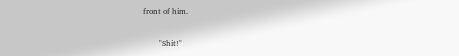front of him.

        "Shit!"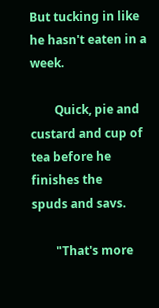But tucking in like he hasn't eaten in a week.

        Quick, pie and custard and cup of tea before he finishes the
spuds and savs.

        "That's more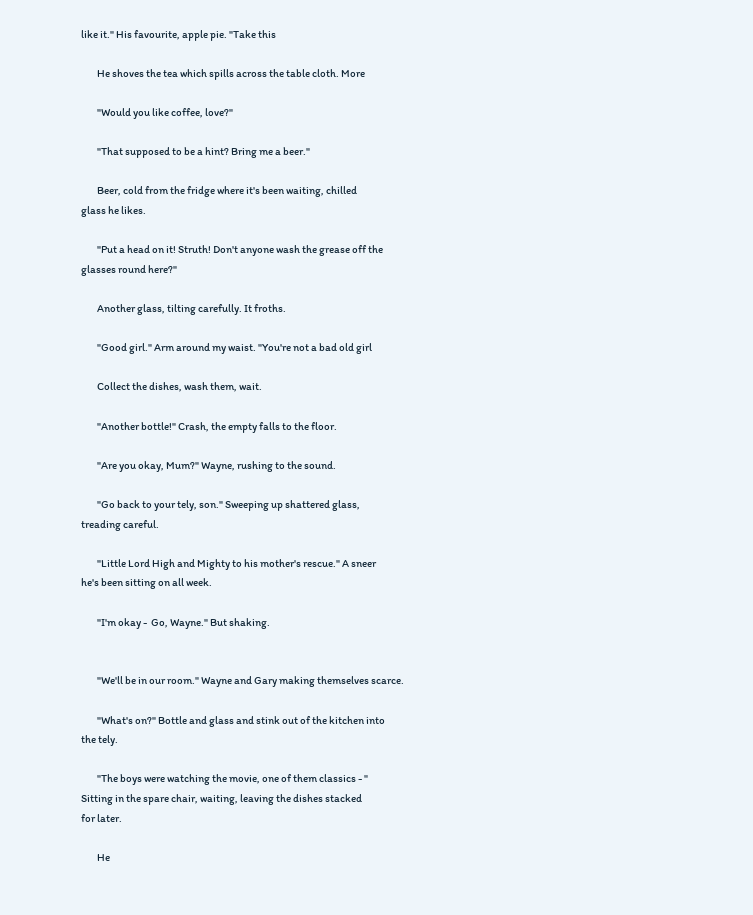like it." His favourite, apple pie. "Take this

        He shoves the tea which spills across the table cloth. More

        "Would you like coffee, love?"

        "That supposed to be a hint? Bring me a beer."

        Beer, cold from the fridge where it's been waiting, chilled
glass he likes.

        "Put a head on it! Struth! Don't anyone wash the grease off the
glasses round here?"

        Another glass, tilting carefully. It froths.

        "Good girl." Arm around my waist. "You're not a bad old girl

        Collect the dishes, wash them, wait.

        "Another bottle!" Crash, the empty falls to the floor.

        "Are you okay, Mum?" Wayne, rushing to the sound.

        "Go back to your tely, son." Sweeping up shattered glass,
treading careful.

        "Little Lord High and Mighty to his mother's rescue." A sneer
he's been sitting on all week.

        "I'm okay -  Go, Wayne." But shaking.


        "We'll be in our room." Wayne and Gary making themselves scarce.

        "What's on?" Bottle and glass and stink out of the kitchen into
the tely.

        "The boys were watching the movie, one of them classics - "
Sitting in the spare chair, waiting, leaving the dishes stacked
for later.

        He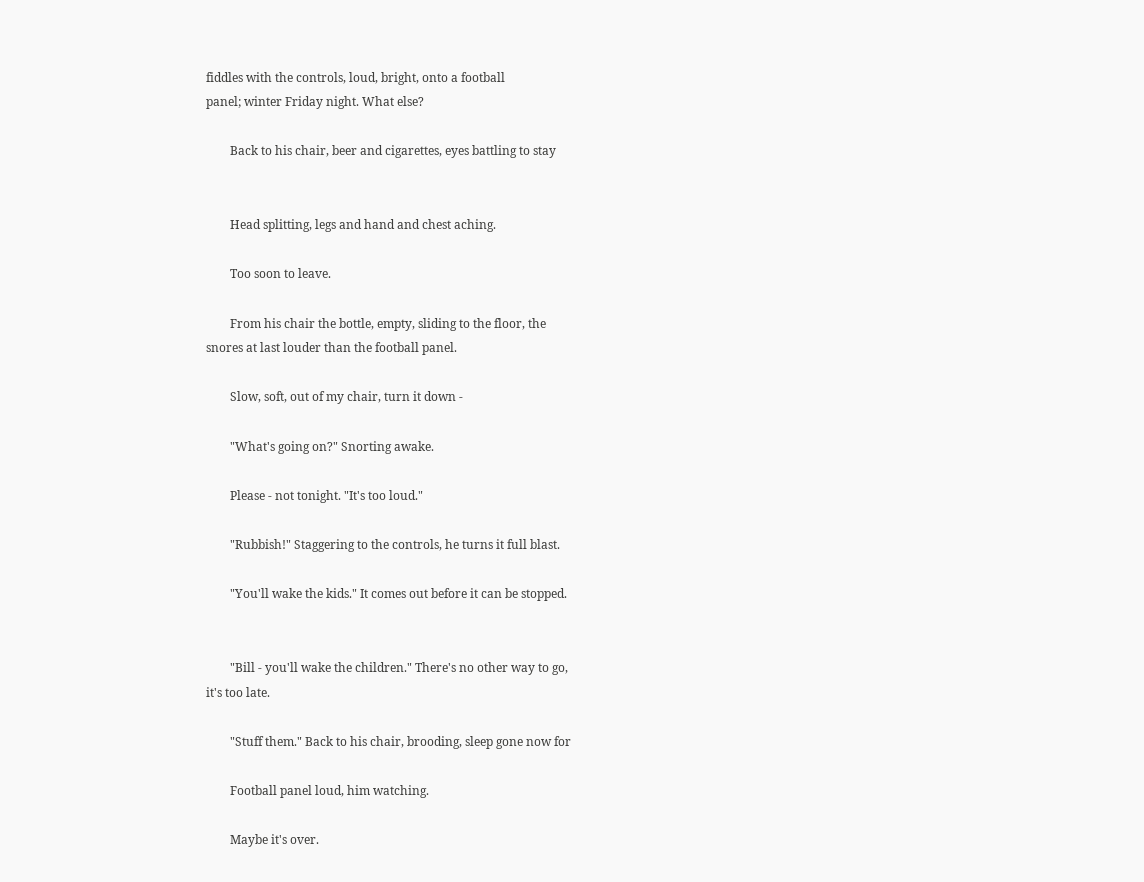fiddles with the controls, loud, bright, onto a football
panel; winter Friday night. What else?

        Back to his chair, beer and cigarettes, eyes battling to stay


        Head splitting, legs and hand and chest aching.

        Too soon to leave.

        From his chair the bottle, empty, sliding to the floor, the
snores at last louder than the football panel.

        Slow, soft, out of my chair, turn it down -

        "What's going on?" Snorting awake.

        Please - not tonight. "It's too loud."

        "Rubbish!" Staggering to the controls, he turns it full blast.

        "You'll wake the kids." It comes out before it can be stopped.


        "Bill - you'll wake the children." There's no other way to go,
it's too late.

        "Stuff them." Back to his chair, brooding, sleep gone now for

        Football panel loud, him watching.

        Maybe it's over.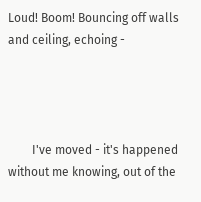Loud! Boom! Bouncing off walls and ceiling, echoing -




        I've moved - it's happened without me knowing, out of the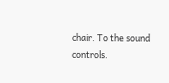chair. To the sound controls.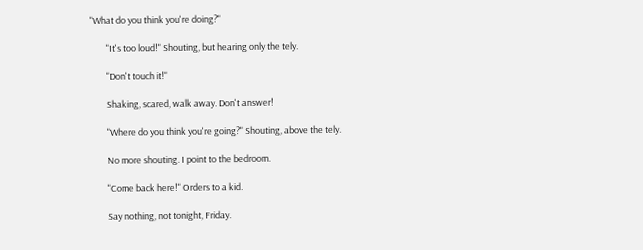"What do you think you're doing?"

        "It's too loud!" Shouting, but hearing only the tely.

        "Don't touch it!"

        Shaking, scared, walk away. Don't answer!

        "Where do you think you're going?" Shouting, above the tely.

        No more shouting. I point to the bedroom.

        "Come back here!" Orders to a kid.

        Say nothing, not tonight, Friday.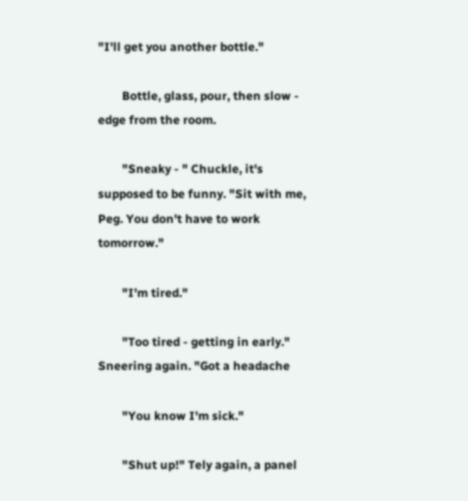"I'll get you another bottle."

        Bottle, glass, pour, then slow - edge from the room.

        "Sneaky - " Chuckle, it's supposed to be funny. "Sit with me,
Peg. You don't have to work tomorrow."

        "I'm tired."

        "Too tired - getting in early." Sneering again. "Got a headache

        "You know I'm sick."

        "Shut up!" Tely again, a panel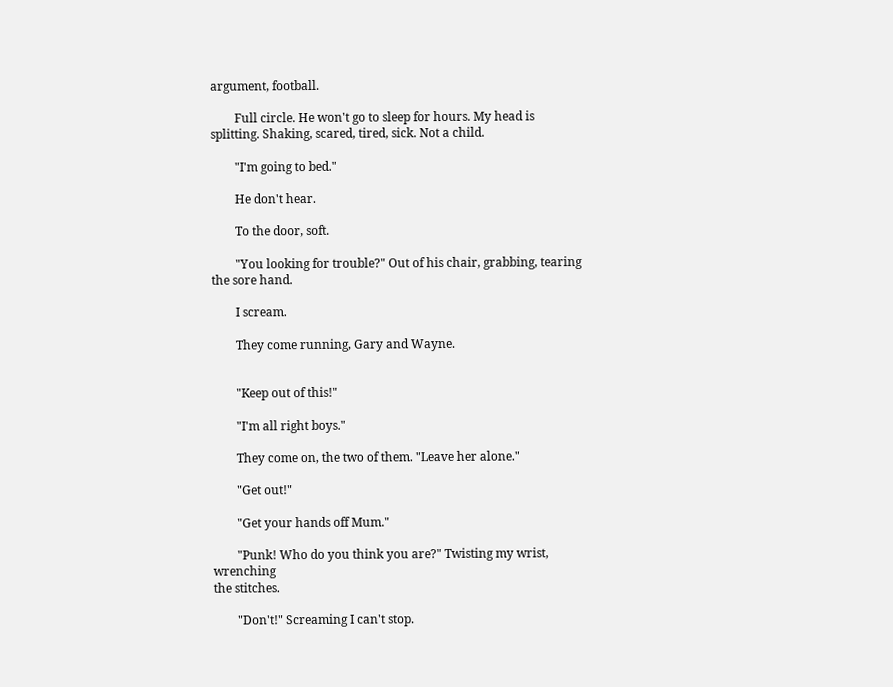argument, football.

        Full circle. He won't go to sleep for hours. My head is
splitting. Shaking, scared, tired, sick. Not a child.

        "I'm going to bed."

        He don't hear.

        To the door, soft.

        "You looking for trouble?" Out of his chair, grabbing, tearing
the sore hand.

        I scream.

        They come running, Gary and Wayne.


        "Keep out of this!"

        "I'm all right boys."

        They come on, the two of them. "Leave her alone."

        "Get out!"

        "Get your hands off Mum."

        "Punk! Who do you think you are?" Twisting my wrist, wrenching
the stitches.

        "Don't!" Screaming I can't stop.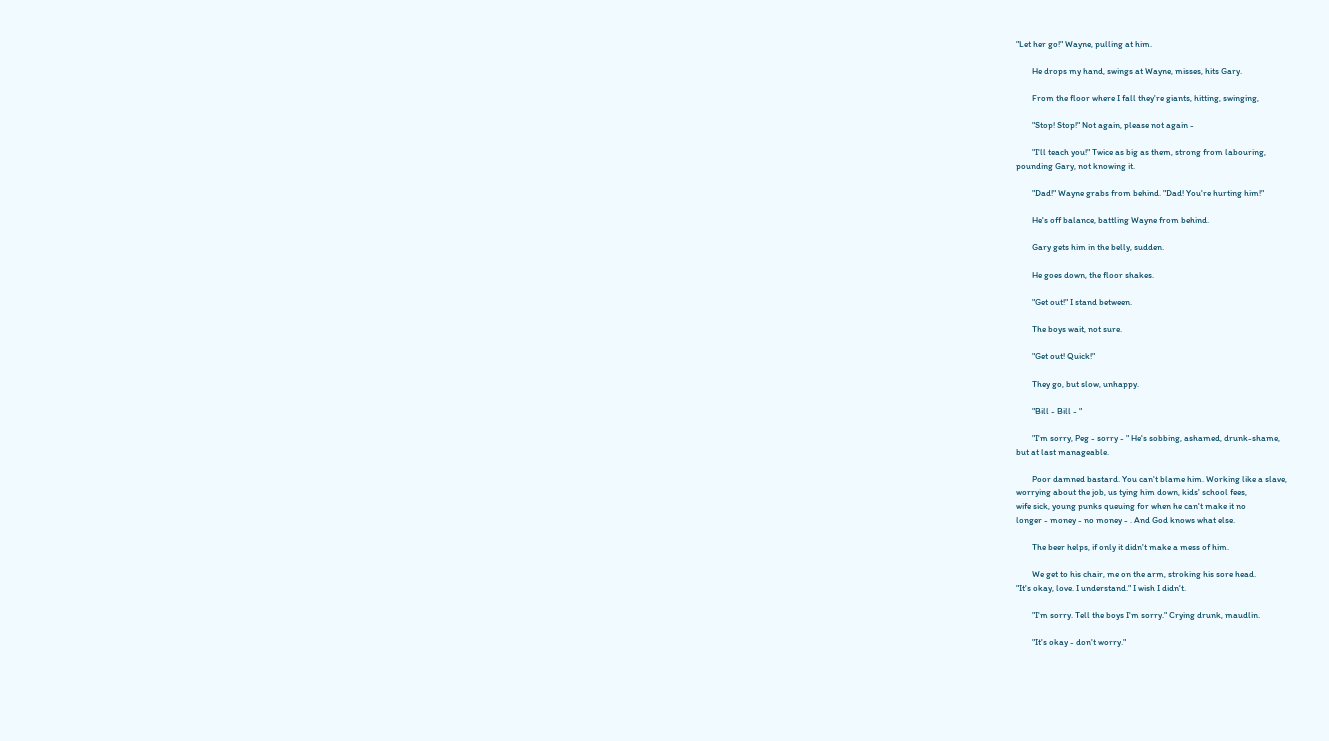"Let her go!" Wayne, pulling at him.

        He drops my hand, swings at Wayne, misses, hits Gary.

        From the floor where I fall they're giants, hitting, swinging,

        "Stop! Stop!" Not again, please not again -

        "I'll teach you!" Twice as big as them, strong from labouring,
pounding Gary, not knowing it.

        "Dad!" Wayne grabs from behind. "Dad! You're hurting him!"

        He's off balance, battling Wayne from behind.

        Gary gets him in the belly, sudden.

        He goes down, the floor shakes.

        "Get out!" I stand between.

        The boys wait, not sure.

        "Get out! Quick!"

        They go, but slow, unhappy.

        "Bill - Bill - "

        "I'm sorry, Peg - sorry - " He's sobbing, ashamed, drunk-shame,
but at last manageable.

        Poor damned bastard. You can't blame him. Working like a slave,
worrying about the job, us tying him down, kids' school fees,
wife sick, young punks queuing for when he can't make it no
longer - money - no money - . And God knows what else.

        The beer helps, if only it didn't make a mess of him.

        We get to his chair, me on the arm, stroking his sore head.
"It's okay, love. I understand." I wish I didn't.

        "I'm sorry. Tell the boys I'm sorry." Crying drunk, maudlin.

        "It's okay - don't worry."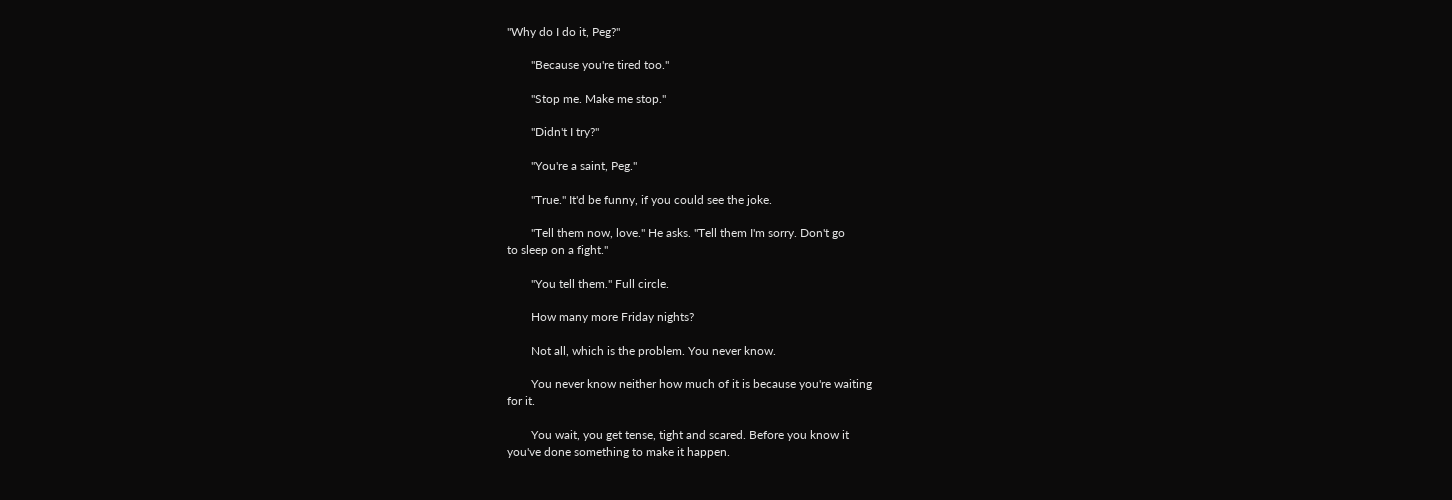"Why do I do it, Peg?"

        "Because you're tired too."

        "Stop me. Make me stop."

        "Didn't I try?"

        "You're a saint, Peg."

        "True." It'd be funny, if you could see the joke.

        "Tell them now, love." He asks. "Tell them I'm sorry. Don't go
to sleep on a fight."

        "You tell them." Full circle.

        How many more Friday nights?

        Not all, which is the problem. You never know.

        You never know neither how much of it is because you're waiting
for it.

        You wait, you get tense, tight and scared. Before you know it
you've done something to make it happen.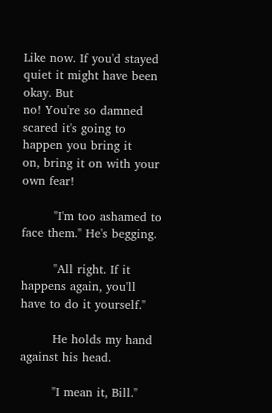Like now. If you'd stayed quiet it might have been okay. But
no! You're so damned scared it's going to happen you bring it
on, bring it on with your own fear!

        "I'm too ashamed to face them." He's begging.

        "All right. If it happens again, you'll have to do it yourself."

        He holds my hand against his head.

        "I mean it, Bill."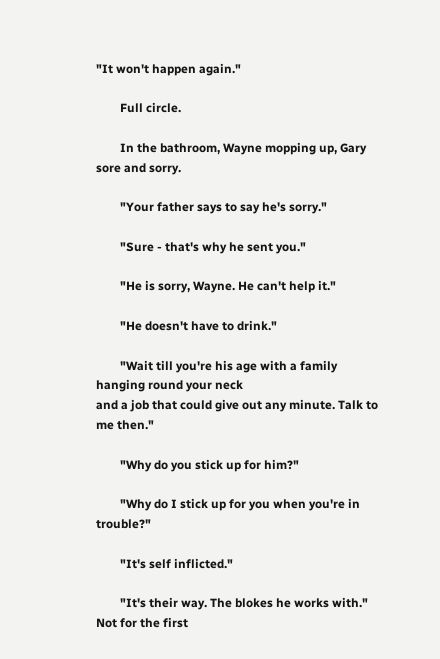"It won't happen again."

        Full circle.

        In the bathroom, Wayne mopping up, Gary sore and sorry.

        "Your father says to say he's sorry."

        "Sure - that's why he sent you."

        "He is sorry, Wayne. He can't help it."

        "He doesn't have to drink."

        "Wait till you're his age with a family hanging round your neck
and a job that could give out any minute. Talk to me then."

        "Why do you stick up for him?"

        "Why do I stick up for you when you're in trouble?"

        "It's self inflicted."

        "It's their way. The blokes he works with." Not for the first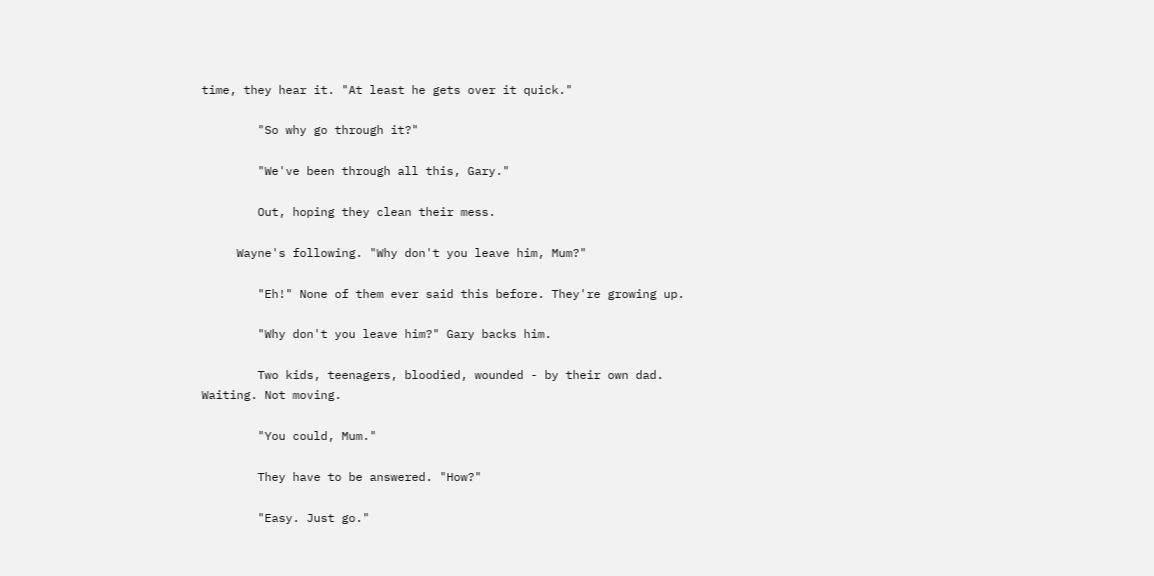time, they hear it. "At least he gets over it quick."

        "So why go through it?"

        "We've been through all this, Gary."

        Out, hoping they clean their mess.

     Wayne's following. "Why don't you leave him, Mum?"

        "Eh!" None of them ever said this before. They're growing up.

        "Why don't you leave him?" Gary backs him.

        Two kids, teenagers, bloodied, wounded - by their own dad.
Waiting. Not moving.

        "You could, Mum."

        They have to be answered. "How?"

        "Easy. Just go."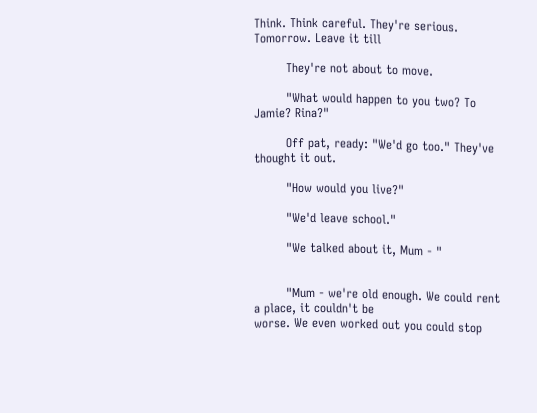Think. Think careful. They're serious. Tomorrow. Leave it till

        They're not about to move.

        "What would happen to you two? To Jamie? Rina?"

        Off pat, ready: "We'd go too." They've thought it out.

        "How would you live?"

        "We'd leave school."

        "We talked about it, Mum - "


        "Mum - we're old enough. We could rent a place, it couldn't be
worse. We even worked out you could stop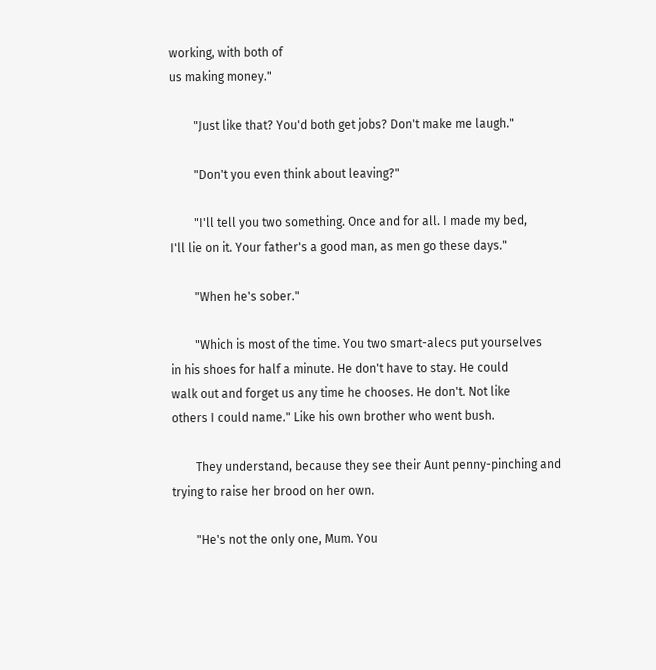working, with both of
us making money."

        "Just like that? You'd both get jobs? Don't make me laugh."

        "Don't you even think about leaving?"

        "I'll tell you two something. Once and for all. I made my bed,
I'll lie on it. Your father's a good man, as men go these days."

        "When he's sober."

        "Which is most of the time. You two smart-alecs put yourselves
in his shoes for half a minute. He don't have to stay. He could
walk out and forget us any time he chooses. He don't. Not like
others I could name." Like his own brother who went bush.

        They understand, because they see their Aunt penny-pinching and
trying to raise her brood on her own.

        "He's not the only one, Mum. You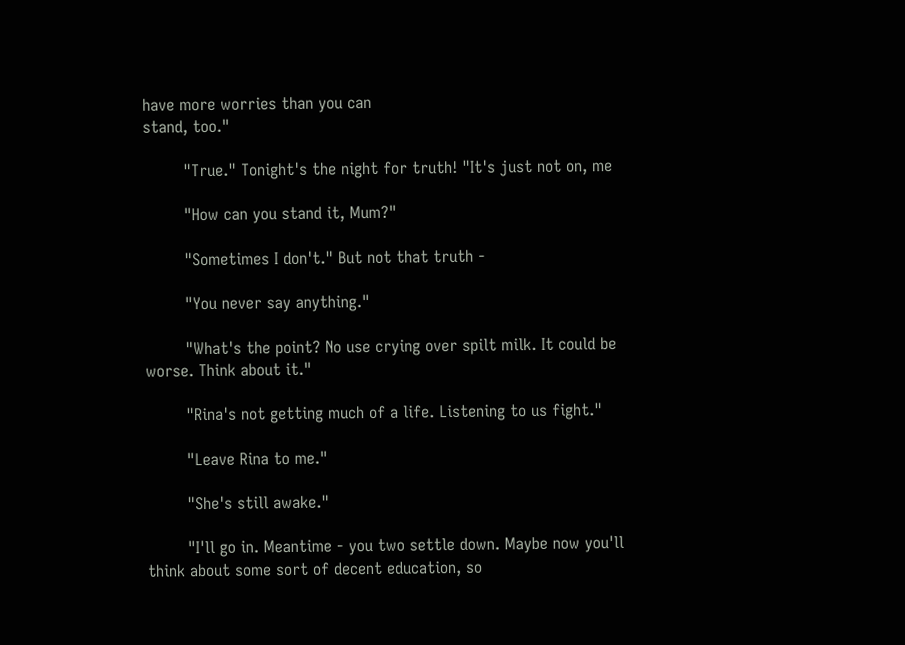have more worries than you can
stand, too."

        "True." Tonight's the night for truth! "It's just not on, me

        "How can you stand it, Mum?"

        "Sometimes I don't." But not that truth -

        "You never say anything."

        "What's the point? No use crying over spilt milk. It could be
worse. Think about it."

        "Rina's not getting much of a life. Listening to us fight."

        "Leave Rina to me."

        "She's still awake."

        "I'll go in. Meantime - you two settle down. Maybe now you'll
think about some sort of decent education, so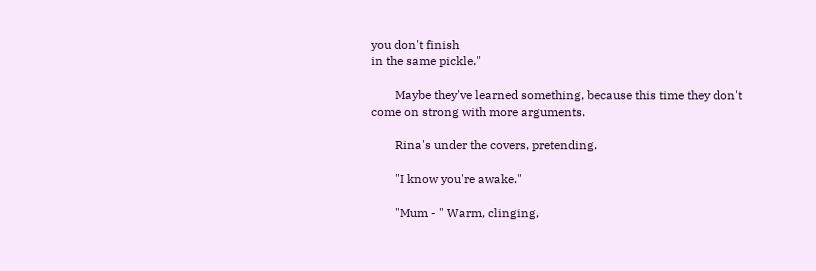you don't finish
in the same pickle."

        Maybe they've learned something, because this time they don't
come on strong with more arguments.

        Rina's under the covers, pretending.

        "I know you're awake."

        "Mum - " Warm, clinging,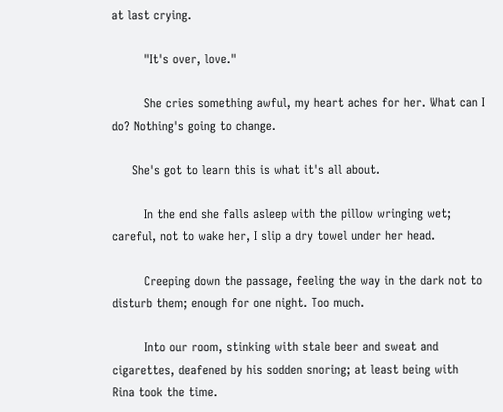at last crying.

        "It's over, love."

        She cries something awful, my heart aches for her. What can I
do? Nothing's going to change.

     She's got to learn this is what it's all about.

        In the end she falls asleep with the pillow wringing wet;
careful, not to wake her, I slip a dry towel under her head.

        Creeping down the passage, feeling the way in the dark not to
disturb them; enough for one night. Too much.

        Into our room, stinking with stale beer and sweat and
cigarettes, deafened by his sodden snoring; at least being with
Rina took the time.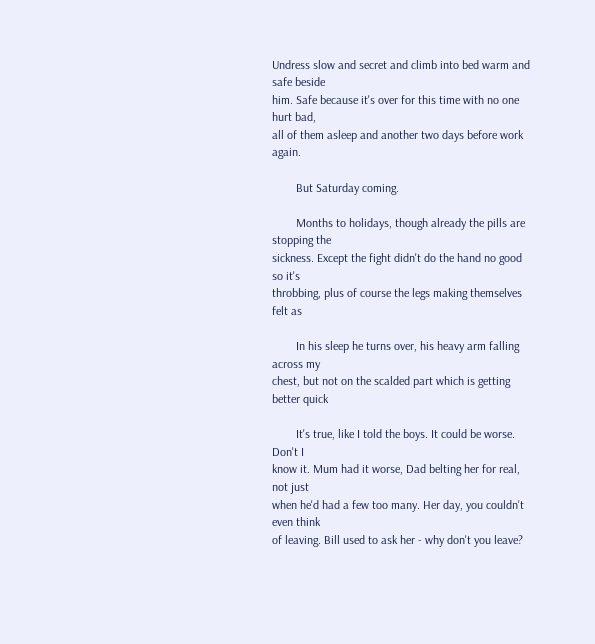Undress slow and secret and climb into bed warm and safe beside
him. Safe because it's over for this time with no one hurt bad,
all of them asleep and another two days before work again.

        But Saturday coming.

        Months to holidays, though already the pills are stopping the
sickness. Except the fight didn't do the hand no good so it's
throbbing, plus of course the legs making themselves felt as

        In his sleep he turns over, his heavy arm falling across my
chest, but not on the scalded part which is getting better quick

        It's true, like I told the boys. It could be worse. Don't I
know it. Mum had it worse, Dad belting her for real, not just
when he'd had a few too many. Her day, you couldn't even think
of leaving. Bill used to ask her - why don't you leave?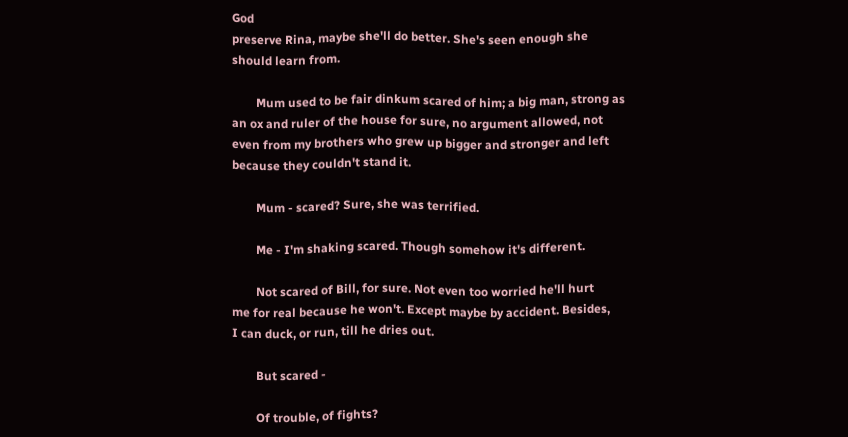God
preserve Rina, maybe she'll do better. She's seen enough she
should learn from.

        Mum used to be fair dinkum scared of him; a big man, strong as
an ox and ruler of the house for sure, no argument allowed, not
even from my brothers who grew up bigger and stronger and left
because they couldn't stand it.

        Mum - scared? Sure, she was terrified.

        Me - I'm shaking scared. Though somehow it's different.

        Not scared of Bill, for sure. Not even too worried he'll hurt
me for real because he won't. Except maybe by accident. Besides,
I can duck, or run, till he dries out.

        But scared -

        Of trouble, of fights?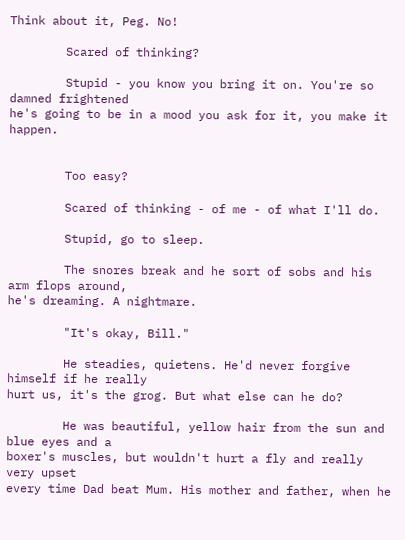Think about it, Peg. No!

        Scared of thinking?

        Stupid - you know you bring it on. You're so damned frightened
he's going to be in a mood you ask for it, you make it happen.


        Too easy?

        Scared of thinking - of me - of what I'll do.

        Stupid, go to sleep.

        The snores break and he sort of sobs and his arm flops around,
he's dreaming. A nightmare.

        "It's okay, Bill."

        He steadies, quietens. He'd never forgive himself if he really
hurt us, it's the grog. But what else can he do?

        He was beautiful, yellow hair from the sun and blue eyes and a
boxer's muscles, but wouldn't hurt a fly and really very upset
every time Dad beat Mum. His mother and father, when he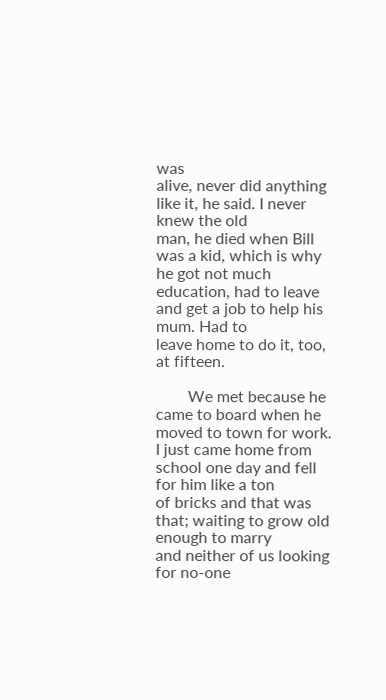was
alive, never did anything like it, he said. I never knew the old
man, he died when Bill was a kid, which is why he got not much
education, had to leave and get a job to help his mum. Had to
leave home to do it, too, at fifteen.

        We met because he came to board when he moved to town for work.
I just came home from school one day and fell for him like a ton
of bricks and that was that; waiting to grow old enough to marry
and neither of us looking for no-one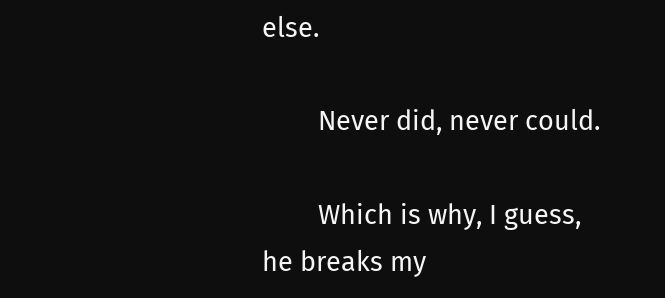else.

        Never did, never could.

        Which is why, I guess, he breaks my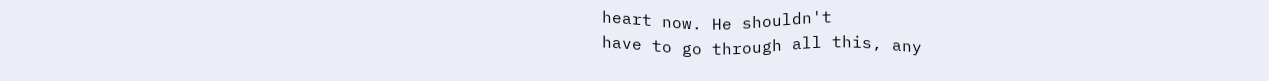heart now. He shouldn't
have to go through all this, any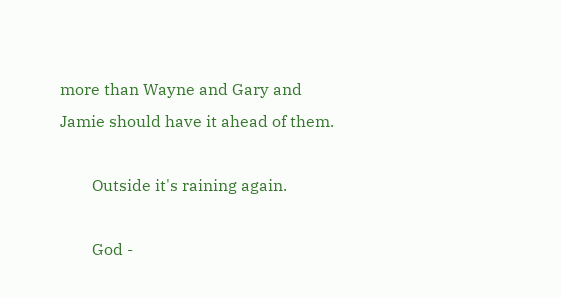more than Wayne and Gary and
Jamie should have it ahead of them.

        Outside it's raining again.

        God -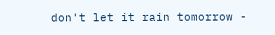don't let it rain tomorrow -